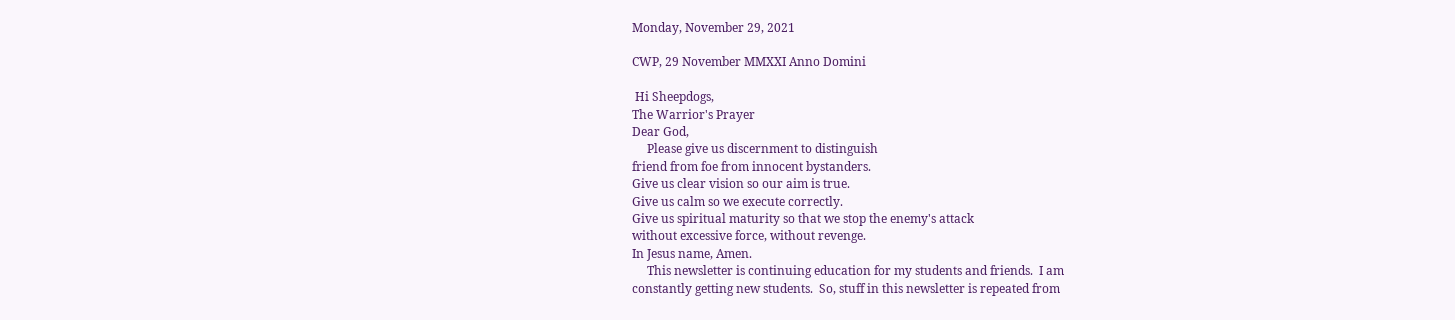Monday, November 29, 2021

CWP, 29 November MMXXI Anno Domini

 Hi Sheepdogs,
The Warrior's Prayer
Dear God,
     Please give us discernment to distinguish
friend from foe from innocent bystanders.
Give us clear vision so our aim is true.
Give us calm so we execute correctly.
Give us spiritual maturity so that we stop the enemy's attack
without excessive force, without revenge.
In Jesus name, Amen.
     This newsletter is continuing education for my students and friends.  I am
constantly getting new students.  So, stuff in this newsletter is repeated from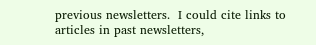previous newsletters.  I could cite links to articles in past newsletters,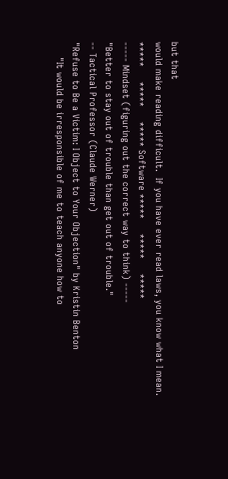but that
would make reading difficult.  If you have ever read laws, you know what I mean.
*****     *****     ***** Software *****     *****     *****
----- Mindset (figuring out the correct way to think) -----
"Better to stay out of trouble than get out of trouble."
-- Tactical Professor (Claude Werner)
"Refuse to Be a Victim: I Object to Your Objection" by Kristin Benton
     "It would be irresponsible of me to teach anyone how to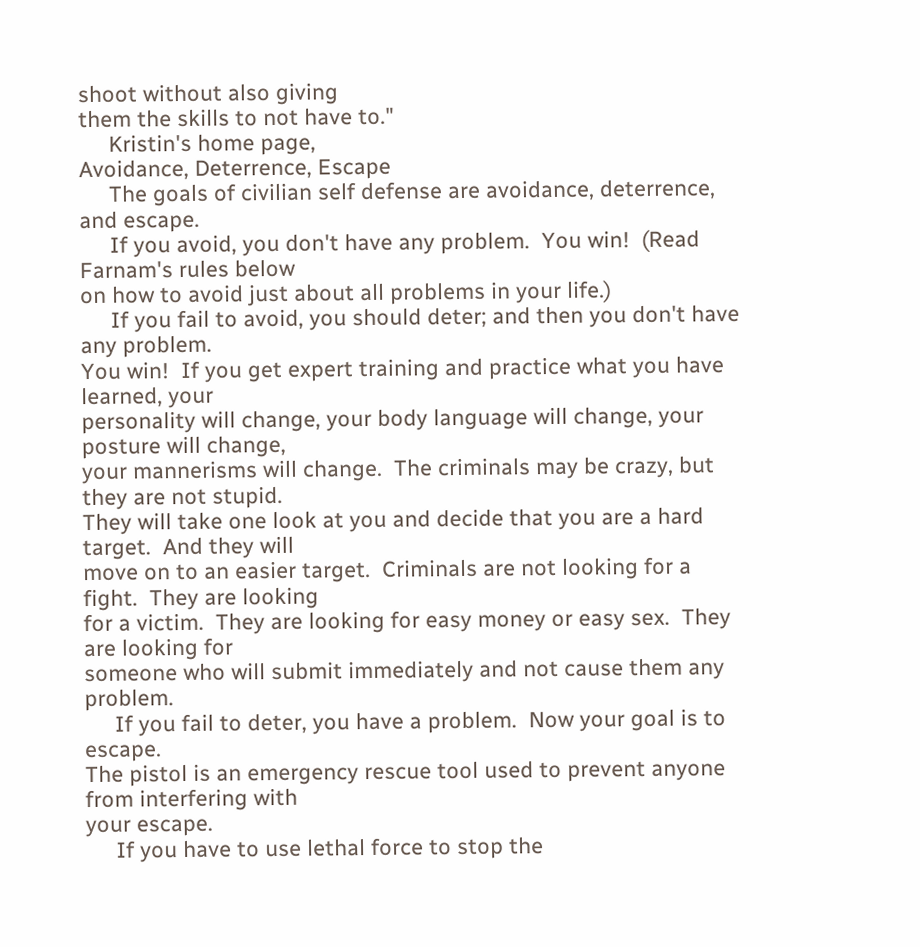shoot without also giving
them the skills to not have to."
     Kristin's home page,
Avoidance, Deterrence, Escape
     The goals of civilian self defense are avoidance, deterrence, and escape.
     If you avoid, you don't have any problem.  You win!  (Read Farnam's rules below
on how to avoid just about all problems in your life.)
     If you fail to avoid, you should deter; and then you don't have any problem.
You win!  If you get expert training and practice what you have learned, your
personality will change, your body language will change, your posture will change,
your mannerisms will change.  The criminals may be crazy, but they are not stupid.
They will take one look at you and decide that you are a hard target.  And they will
move on to an easier target.  Criminals are not looking for a fight.  They are looking
for a victim.  They are looking for easy money or easy sex.  They are looking for
someone who will submit immediately and not cause them any problem.
     If you fail to deter, you have a problem.  Now your goal is to escape.
The pistol is an emergency rescue tool used to prevent anyone from interfering with
your escape.
     If you have to use lethal force to stop the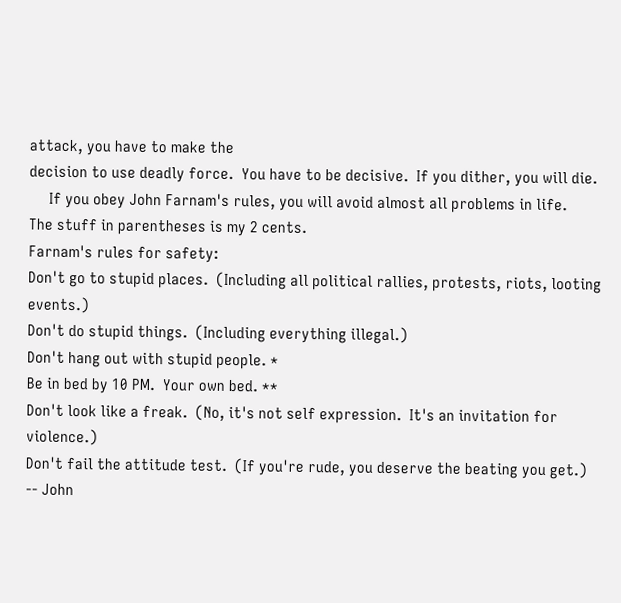attack, you have to make the
decision to use deadly force.  You have to be decisive.  If you dither, you will die.
     If you obey John Farnam's rules, you will avoid almost all problems in life.
The stuff in parentheses is my 2 cents.
Farnam's rules for safety:
Don't go to stupid places.  (Including all political rallies, protests, riots, looting events.)
Don't do stupid things.  (Including everything illegal.)
Don't hang out with stupid people. *
Be in bed by 10 PM.  Your own bed. **
Don't look like a freak.  (No, it's not self expression.  It's an invitation for violence.)
Don't fail the attitude test.  (If you're rude, you deserve the beating you get.)
-- John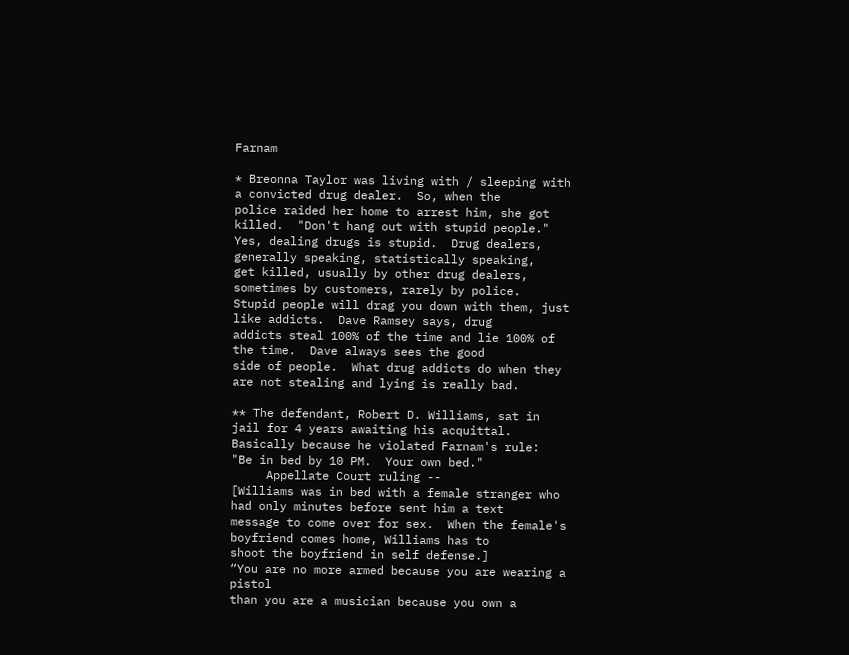Farnam

* Breonna Taylor was living with / sleeping with a convicted drug dealer.  So, when the
police raided her home to arrest him, she got killed.  "Don't hang out with stupid people."
Yes, dealing drugs is stupid.  Drug dealers, generally speaking, statistically speaking,
get killed, usually by other drug dealers, sometimes by customers, rarely by police.
Stupid people will drag you down with them, just like addicts.  Dave Ramsey says, drug
addicts steal 100% of the time and lie 100% of the time.  Dave always sees the good
side of people.  What drug addicts do when they are not stealing and lying is really bad.

** The defendant, Robert D. Williams, sat in jail for 4 years awaiting his acquittal.
Basically because he violated Farnam's rule:
"Be in bed by 10 PM.  Your own bed."
     Appellate Court ruling --
[Williams was in bed with a female stranger who had only minutes before sent him a text
message to come over for sex.  When the female's boyfriend comes home, Williams has to
shoot the boyfriend in self defense.]
“You are no more armed because you are wearing a pistol
than you are a musician because you own a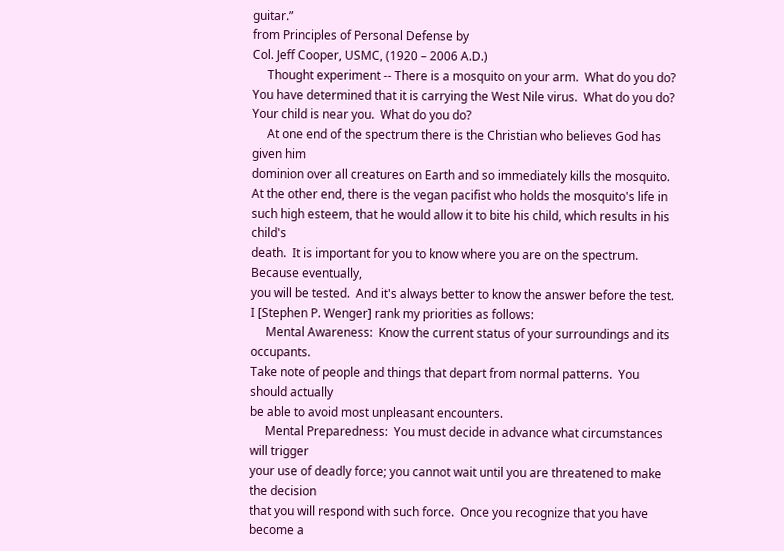guitar.”
from Principles of Personal Defense by
Col. Jeff Cooper, USMC, (1920 – 2006 A.D.)
     Thought experiment -- There is a mosquito on your arm.  What do you do?
You have determined that it is carrying the West Nile virus.  What do you do?
Your child is near you.  What do you do?
     At one end of the spectrum there is the Christian who believes God has given him
dominion over all creatures on Earth and so immediately kills the mosquito.
At the other end, there is the vegan pacifist who holds the mosquito's life in
such high esteem, that he would allow it to bite his child, which results in his child's
death.  It is important for you to know where you are on the spectrum.  Because eventually,
you will be tested.  And it's always better to know the answer before the test.
I [Stephen P. Wenger] rank my priorities as follows:
     Mental Awareness:  Know the current status of your surroundings and its occupants.
Take note of people and things that depart from normal patterns.  You should actually
be able to avoid most unpleasant encounters.
     Mental Preparedness:  You must decide in advance what circumstances will trigger
your use of deadly force; you cannot wait until you are threatened to make the decision
that you will respond with such force.  Once you recognize that you have become a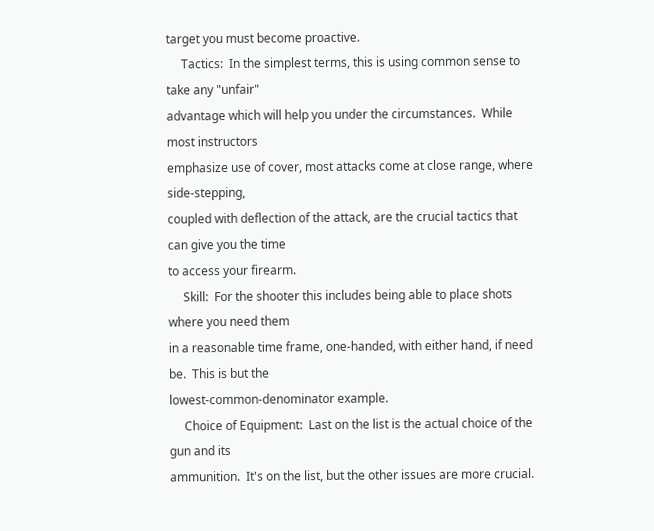target you must become proactive.
     Tactics:  In the simplest terms, this is using common sense to take any "unfair"
advantage which will help you under the circumstances.  While most instructors
emphasize use of cover, most attacks come at close range, where side-stepping,
coupled with deflection of the attack, are the crucial tactics that can give you the time
to access your firearm.
     Skill:  For the shooter this includes being able to place shots where you need them
in a reasonable time frame, one-handed, with either hand, if need be.  This is but the
lowest-common-denominator example.
     Choice of Equipment:  Last on the list is the actual choice of the gun and its
ammunition.  It's on the list, but the other issues are more crucial.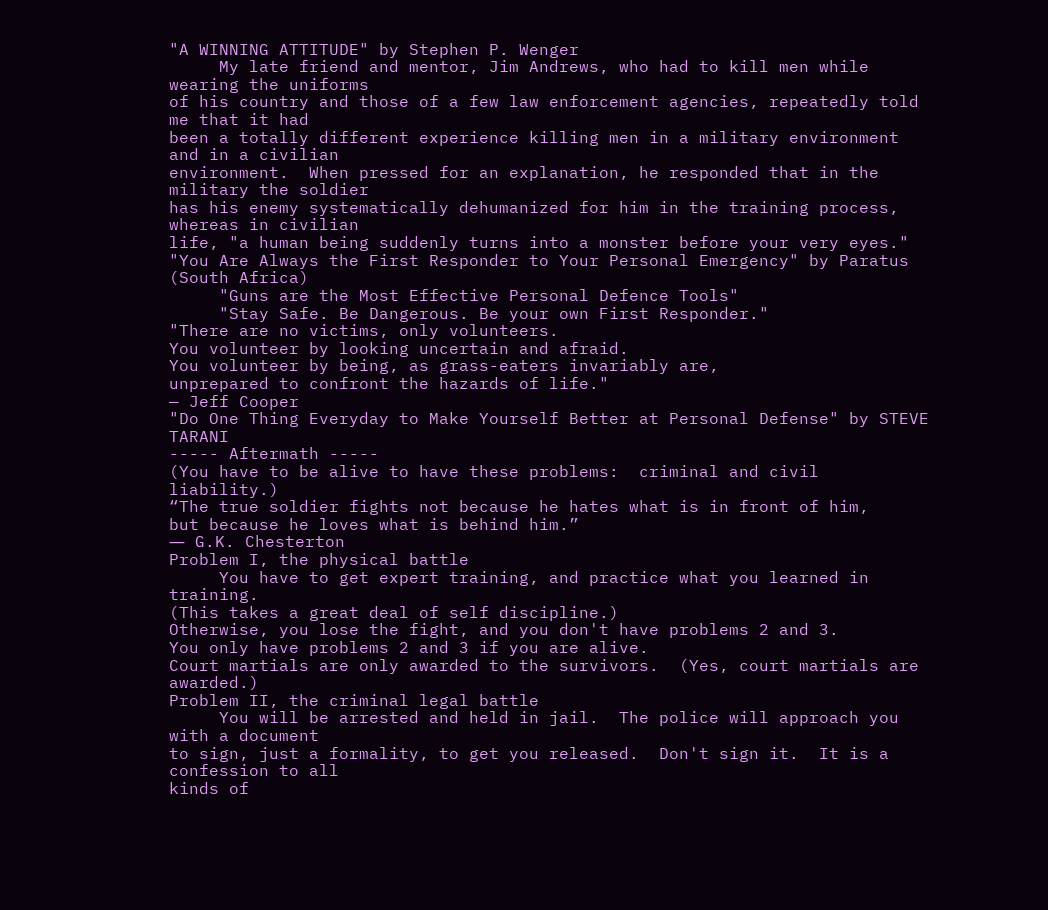"A WINNING ATTITUDE" by Stephen P. Wenger
     My late friend and mentor, Jim Andrews, who had to kill men while wearing the uniforms
of his country and those of a few law enforcement agencies, repeatedly told me that it had
been a totally different experience killing men in a military environment and in a civilian
environment.  When pressed for an explanation, he responded that in the military the soldier
has his enemy systematically dehumanized for him in the training process, whereas in civilian
life, "a human being suddenly turns into a monster before your very eyes."
"You Are Always the First Responder to Your Personal Emergency" by Paratus (South Africa)
     "Guns are the Most Effective Personal Defence Tools"
     "Stay Safe. Be Dangerous. Be your own First Responder."
"There are no victims, only volunteers.
You volunteer by looking uncertain and afraid.
You volunteer by being, as grass-eaters invariably are,
unprepared to confront the hazards of life."
— Jeff Cooper
"Do One Thing Everyday to Make Yourself Better at Personal Defense" by STEVE TARANI
----- Aftermath -----
(You have to be alive to have these problems:  criminal and civil liability.)
“The true soldier fights not because he hates what is in front of him,
but because he loves what is behind him.”
― G.K. Chesterton
Problem I, the physical battle
     You have to get expert training, and practice what you learned in training.
(This takes a great deal of self discipline.)
Otherwise, you lose the fight, and you don't have problems 2 and 3.
You only have problems 2 and 3 if you are alive.
Court martials are only awarded to the survivors.  (Yes, court martials are awarded.)
Problem II, the criminal legal battle
     You will be arrested and held in jail.  The police will approach you with a document
to sign, just a formality, to get you released.  Don't sign it.  It is a confession to all
kinds of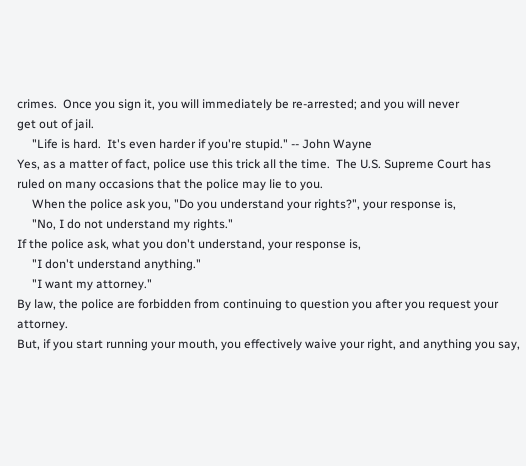crimes.  Once you sign it, you will immediately be re-arrested; and you will never
get out of jail.
     "Life is hard.  It's even harder if you're stupid." -- John Wayne
Yes, as a matter of fact, police use this trick all the time.  The U.S. Supreme Court has
ruled on many occasions that the police may lie to you.
     When the police ask you, "Do you understand your rights?", your response is,
     "No, I do not understand my rights."
If the police ask, what you don't understand, your response is,
     "I don't understand anything."
     "I want my attorney."
By law, the police are forbidden from continuing to question you after you request your attorney.
But, if you start running your mouth, you effectively waive your right, and anything you say,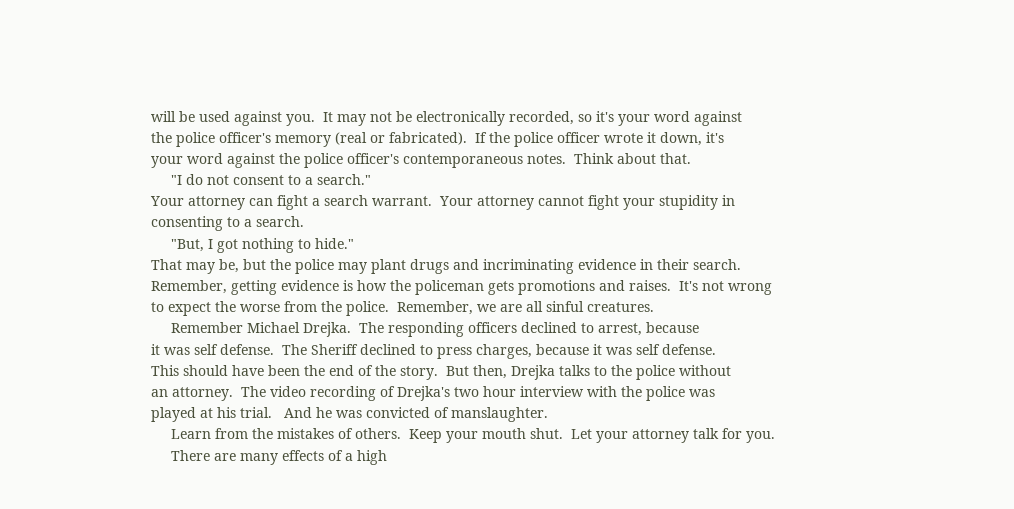will be used against you.  It may not be electronically recorded, so it's your word against
the police officer's memory (real or fabricated).  If the police officer wrote it down, it's
your word against the police officer's contemporaneous notes.  Think about that.
     "I do not consent to a search."
Your attorney can fight a search warrant.  Your attorney cannot fight your stupidity in
consenting to a search.
     "But, I got nothing to hide."
That may be, but the police may plant drugs and incriminating evidence in their search.
Remember, getting evidence is how the policeman gets promotions and raises.  It's not wrong
to expect the worse from the police.  Remember, we are all sinful creatures.
     Remember Michael Drejka.  The responding officers declined to arrest, because
it was self defense.  The Sheriff declined to press charges, because it was self defense.
This should have been the end of the story.  But then, Drejka talks to the police without
an attorney.  The video recording of Drejka's two hour interview with the police was
played at his trial.   And he was convicted of manslaughter.
     Learn from the mistakes of others.  Keep your mouth shut.  Let your attorney talk for you.
     There are many effects of a high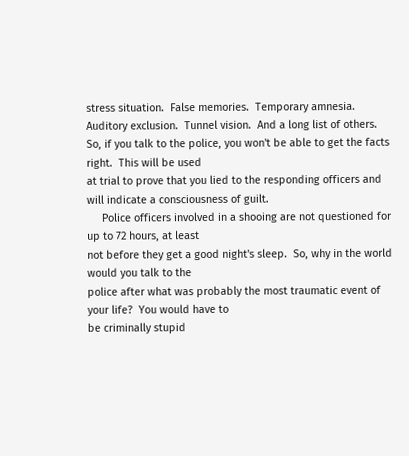stress situation.  False memories.  Temporary amnesia.
Auditory exclusion.  Tunnel vision.  And a long list of others.
So, if you talk to the police, you won't be able to get the facts right.  This will be used
at trial to prove that you lied to the responding officers and will indicate a consciousness of guilt.
     Police officers involved in a shooing are not questioned for up to 72 hours, at least
not before they get a good night's sleep.  So, why in the world would you talk to the
police after what was probably the most traumatic event of your life?  You would have to
be criminally stupid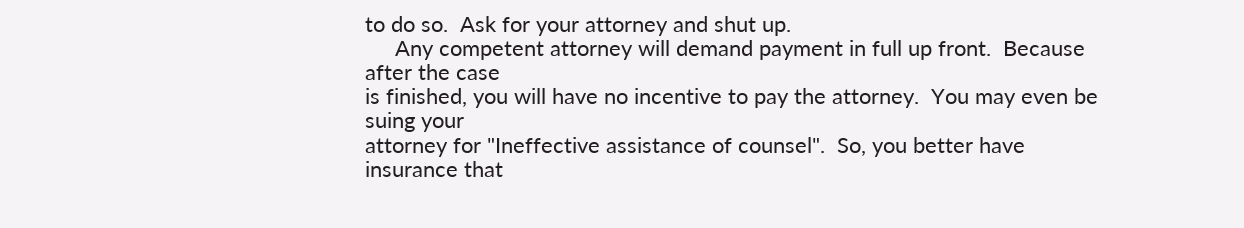to do so.  Ask for your attorney and shut up.
     Any competent attorney will demand payment in full up front.  Because after the case
is finished, you will have no incentive to pay the attorney.  You may even be suing your
attorney for "Ineffective assistance of counsel".  So, you better have insurance that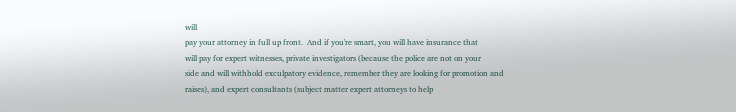will
pay your attorney in full up front.  And if you're smart, you will have insurance that
will pay for expert witnesses, private investigators (because the police are not on your
side and will withhold exculpatory evidence, remember they are looking for promotion and
raises), and expert consultants (subject matter expert attorneys to help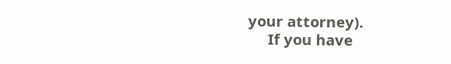your attorney).
     If you have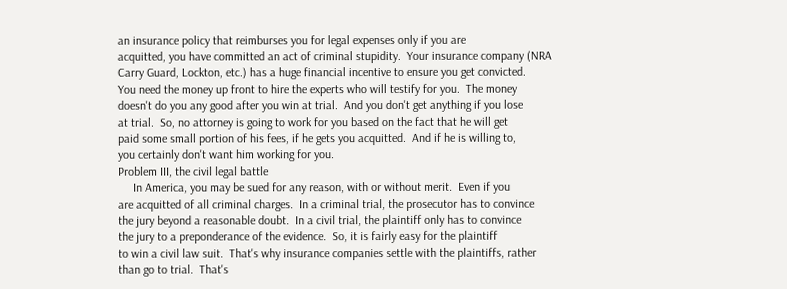an insurance policy that reimburses you for legal expenses only if you are
acquitted, you have committed an act of criminal stupidity.  Your insurance company (NRA
Carry Guard, Lockton, etc.) has a huge financial incentive to ensure you get convicted.
You need the money up front to hire the experts who will testify for you.  The money
doesn't do you any good after you win at trial.  And you don't get anything if you lose
at trial.  So, no attorney is going to work for you based on the fact that he will get
paid some small portion of his fees, if he gets you acquitted.  And if he is willing to,
you certainly don't want him working for you.
Problem III, the civil legal battle
     In America, you may be sued for any reason, with or without merit.  Even if you
are acquitted of all criminal charges.  In a criminal trial, the prosecutor has to convince
the jury beyond a reasonable doubt.  In a civil trial, the plaintiff only has to convince
the jury to a preponderance of the evidence.  So, it is fairly easy for the plaintiff
to win a civil law suit.  That's why insurance companies settle with the plaintiffs, rather
than go to trial.  That's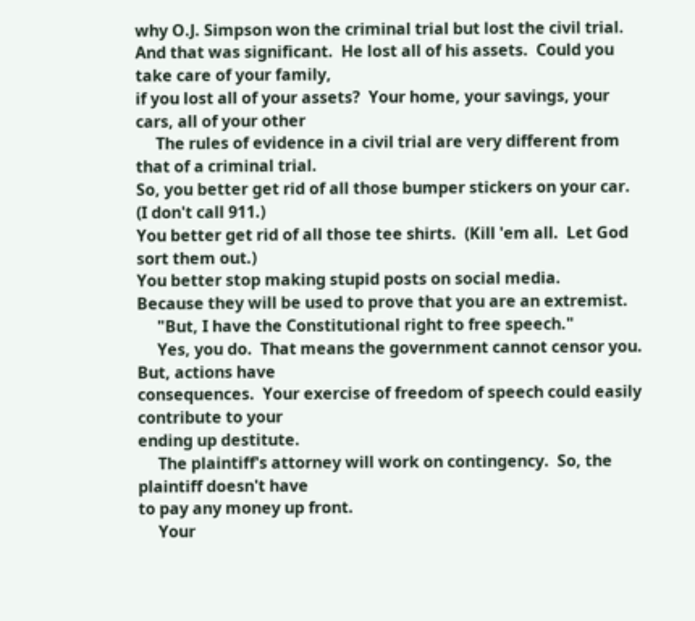why O.J. Simpson won the criminal trial but lost the civil trial.
And that was significant.  He lost all of his assets.  Could you take care of your family,
if you lost all of your assets?  Your home, your savings, your cars, all of your other
     The rules of evidence in a civil trial are very different from that of a criminal trial.
So, you better get rid of all those bumper stickers on your car.  (I don't call 911.)
You better get rid of all those tee shirts.  (Kill 'em all.  Let God sort them out.)
You better stop making stupid posts on social media.
Because they will be used to prove that you are an extremist.
     "But, I have the Constitutional right to free speech."
     Yes, you do.  That means the government cannot censor you.  But, actions have
consequences.  Your exercise of freedom of speech could easily contribute to your
ending up destitute.
     The plaintiff's attorney will work on contingency.  So, the plaintiff doesn't have
to pay any money up front.
     Your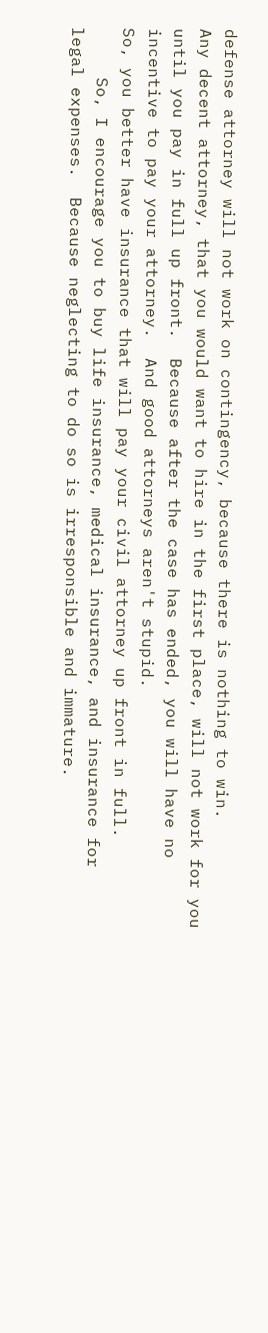defense attorney will not work on contingency, because there is nothing to win.
Any decent attorney, that you would want to hire in the first place, will not work for you
until you pay in full up front.  Because after the case has ended, you will have no
incentive to pay your attorney.  And good attorneys aren't stupid.
So, you better have insurance that will pay your civil attorney up front in full.
     So, I encourage you to buy life insurance, medical insurance, and insurance for
legal expenses.  Because neglecting to do so is irresponsible and immature.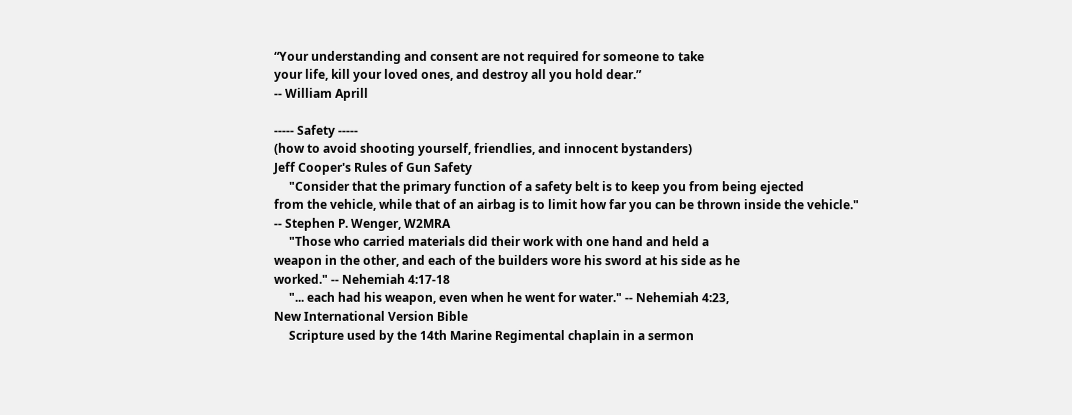“Your understanding and consent are not required for someone to take
your life, kill your loved ones, and destroy all you hold dear.”
-- William Aprill

----- Safety -----
(how to avoid shooting yourself, friendlies, and innocent bystanders)
Jeff Cooper's Rules of Gun Safety
     "Consider that the primary function of a safety belt is to keep you from being ejected
from the vehicle, while that of an airbag is to limit how far you can be thrown inside the vehicle."
-- Stephen P. Wenger, W2MRA
     "Those who carried materials did their work with one hand and held a
weapon in the other, and each of the builders wore his sword at his side as he
worked." -- Nehemiah 4:17-18
     "... each had his weapon, even when he went for water." -- Nehemiah 4:23,
New International Version Bible
     Scripture used by the 14th Marine Regimental chaplain in a sermon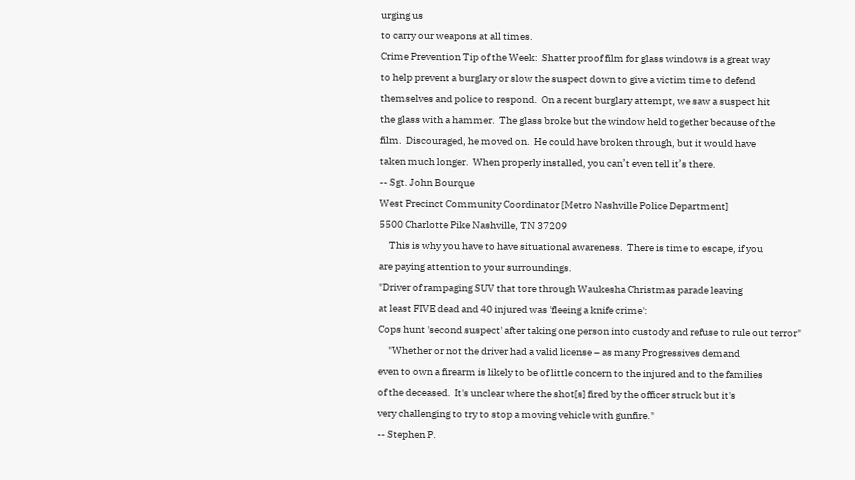urging us
to carry our weapons at all times.
Crime Prevention Tip of the Week:  Shatter proof film for glass windows is a great way
to help prevent a burglary or slow the suspect down to give a victim time to defend
themselves and police to respond.  On a recent burglary attempt, we saw a suspect hit
the glass with a hammer.  The glass broke but the window held together because of the
film.  Discouraged, he moved on.  He could have broken through, but it would have
taken much longer.  When properly installed, you can’t even tell it’s there.
-- Sgt. John Bourque
West Precinct Community Coordinator [Metro Nashville Police Department]
5500 Charlotte Pike Nashville, TN 37209
     This is why you have to have situational awareness.  There is time to escape, if you
are paying attention to your surroundings.
"Driver of rampaging SUV that tore through Waukesha Christmas parade leaving
at least FIVE dead and 40 injured was 'fleeing a knife crime':
Cops hunt 'second suspect' after taking one person into custody and refuse to rule out terror"
     "Whether or not the driver had a valid license – as many Progressives demand
even to own a firearm is likely to be of little concern to the injured and to the families
of the deceased.  It's unclear where the shot[s] fired by the officer struck but it's
very challenging to try to stop a moving vehicle with gunfire."
-- Stephen P.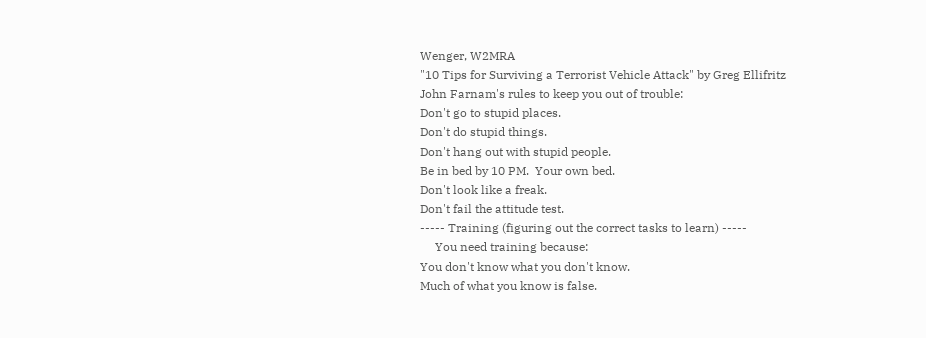Wenger, W2MRA
"10 Tips for Surviving a Terrorist Vehicle Attack" by Greg Ellifritz
John Farnam's rules to keep you out of trouble:
Don't go to stupid places.
Don't do stupid things.
Don't hang out with stupid people.
Be in bed by 10 PM.  Your own bed.
Don't look like a freak.
Don't fail the attitude test.
----- Training (figuring out the correct tasks to learn) -----
     You need training because:
You don't know what you don't know.
Much of what you know is false.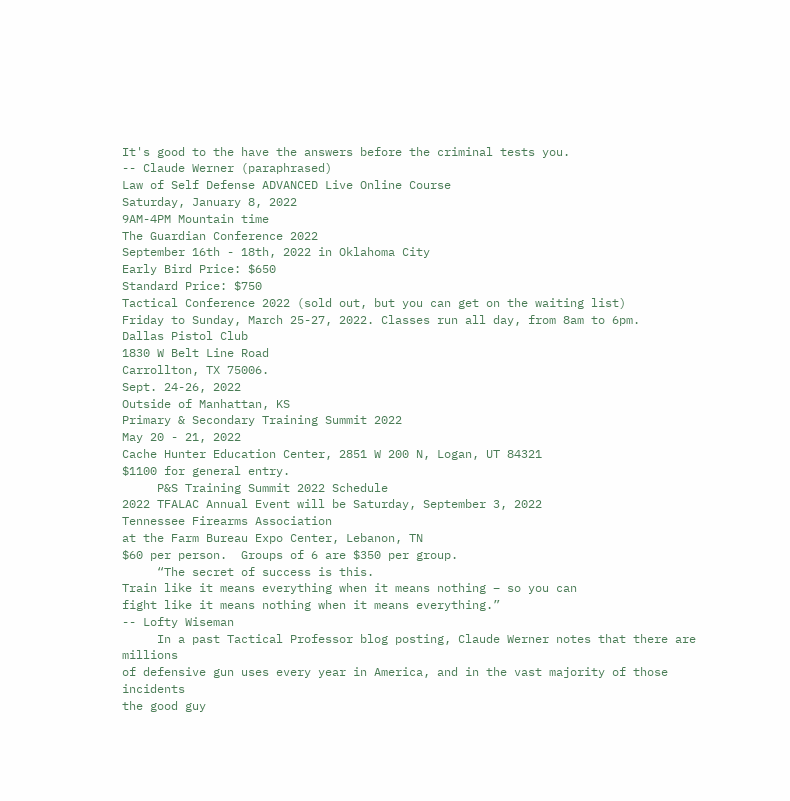It's good to the have the answers before the criminal tests you.
-- Claude Werner (paraphrased)
Law of Self Defense ADVANCED Live Online Course
Saturday, January 8, 2022
9AM-4PM Mountain time
The Guardian Conference 2022
September 16th - 18th, 2022 in Oklahoma City
Early Bird Price: $650
Standard Price: $750
Tactical Conference 2022 (sold out, but you can get on the waiting list)
Friday to Sunday, March 25-27, 2022. Classes run all day, from 8am to 6pm.
Dallas Pistol Club
1830 W Belt Line Road
Carrollton, TX 75006.
Sept. 24-26, 2022
Outside of Manhattan, KS
Primary & Secondary Training Summit 2022
May 20 - 21, 2022
Cache Hunter Education Center, 2851 W 200 N, Logan, UT 84321
$1100 for general entry.
     P&S Training Summit 2022 Schedule
2022 TFALAC Annual Event will be Saturday, September 3, 2022
Tennessee Firearms Association
at the Farm Bureau Expo Center, Lebanon, TN
$60 per person.  Groups of 6 are $350 per group.
     “The secret of success is this.
Train like it means everything when it means nothing – so you can
fight like it means nothing when it means everything.”
-- Lofty Wiseman
     In a past Tactical Professor blog posting, Claude Werner notes that there are millions
of defensive gun uses every year in America, and in the vast majority of those incidents
the good guy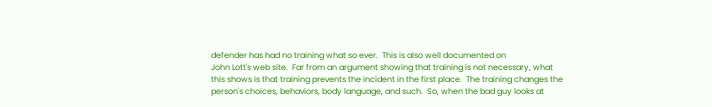defender has had no training what so ever.  This is also well documented on
John Lott's web site.  Far from an argument showing that training is not necessary, what
this shows is that training prevents the incident in the first place.  The training changes the
person's choices, behaviors, body language, and such.  So, when the bad guy looks at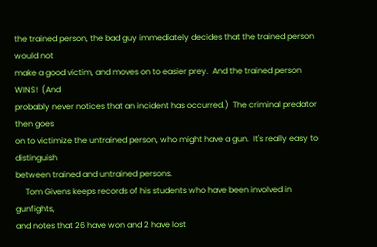the trained person, the bad guy immediately decides that the trained person would not
make a good victim, and moves on to easier prey.  And the trained person WINS!  (And
probably never notices that an incident has occurred.)  The criminal predator then goes
on to victimize the untrained person, who might have a gun.  It's really easy to distinguish
between trained and untrained persons.
     Tom Givens keeps records of his students who have been involved in gunfights,
and notes that 26 have won and 2 have lost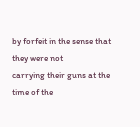by forfeit in the sense that they were not
carrying their guns at the time of the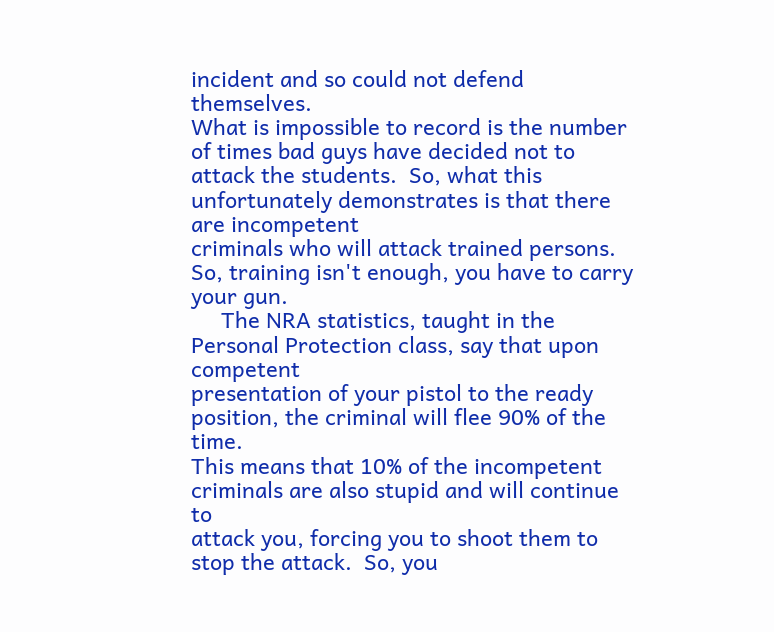incident and so could not defend themselves.
What is impossible to record is the number of times bad guys have decided not to
attack the students.  So, what this unfortunately demonstrates is that there are incompetent
criminals who will attack trained persons.  So, training isn't enough, you have to carry
your gun.
     The NRA statistics, taught in the Personal Protection class, say that upon competent
presentation of your pistol to the ready position, the criminal will flee 90% of the time.
This means that 10% of the incompetent criminals are also stupid and will continue to
attack you, forcing you to shoot them to stop the attack.  So, you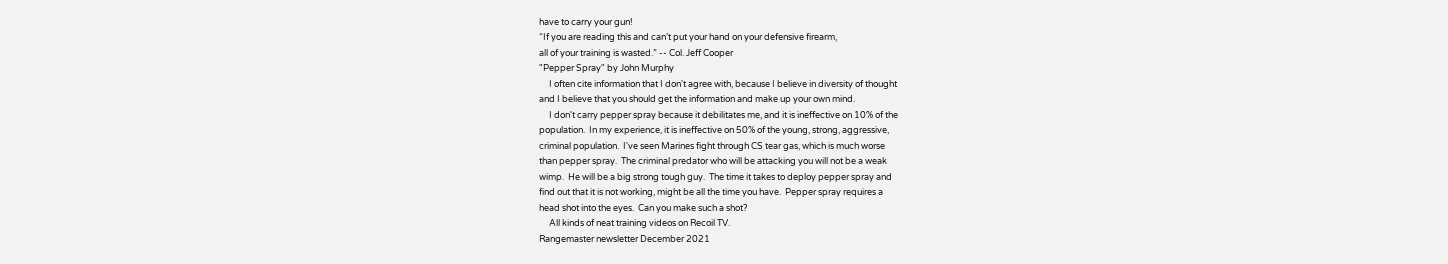have to carry your gun!
“If you are reading this and can’t put your hand on your defensive firearm,
all of your training is wasted.” -- Col. Jeff Cooper
"Pepper Spray" by John Murphy
     I often cite information that I don't agree with, because I believe in diversity of thought
and I believe that you should get the information and make up your own mind.
     I don't carry pepper spray because it debilitates me, and it is ineffective on 10% of the
population.  In my experience, it is ineffective on 50% of the young, strong, aggressive,
criminal population.  I've seen Marines fight through CS tear gas, which is much worse
than pepper spray.  The criminal predator who will be attacking you will not be a weak
wimp.  He will be a big strong tough guy.  The time it takes to deploy pepper spray and
find out that it is not working, might be all the time you have.  Pepper spray requires a
head shot into the eyes.  Can you make such a shot?
     All kinds of neat training videos on Recoil TV.
Rangemaster newsletter December 2021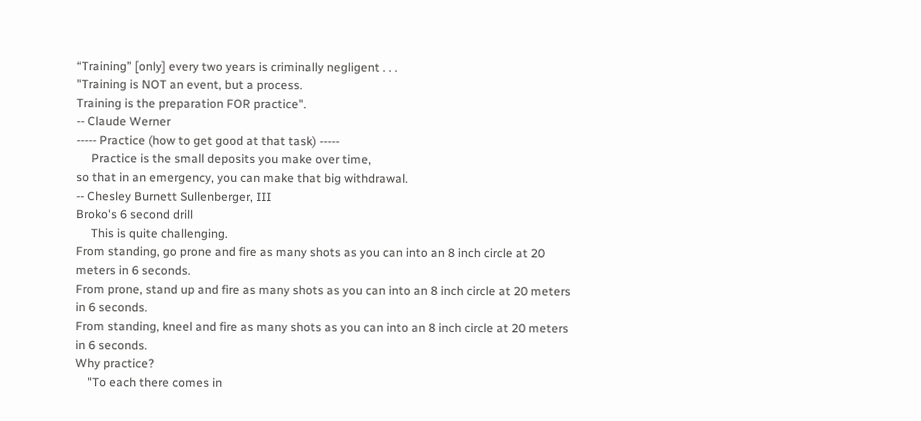“Training” [only] every two years is criminally negligent . . .
"Training is NOT an event, but a process.
Training is the preparation FOR practice".
-- Claude Werner
----- Practice (how to get good at that task) -----
     Practice is the small deposits you make over time,
so that in an emergency, you can make that big withdrawal.
-- Chesley Burnett Sullenberger, III
Broko's 6 second drill
     This is quite challenging.
From standing, go prone and fire as many shots as you can into an 8 inch circle at 20 meters in 6 seconds.
From prone, stand up and fire as many shots as you can into an 8 inch circle at 20 meters in 6 seconds.
From standing, kneel and fire as many shots as you can into an 8 inch circle at 20 meters in 6 seconds.
Why practice?
    "To each there comes in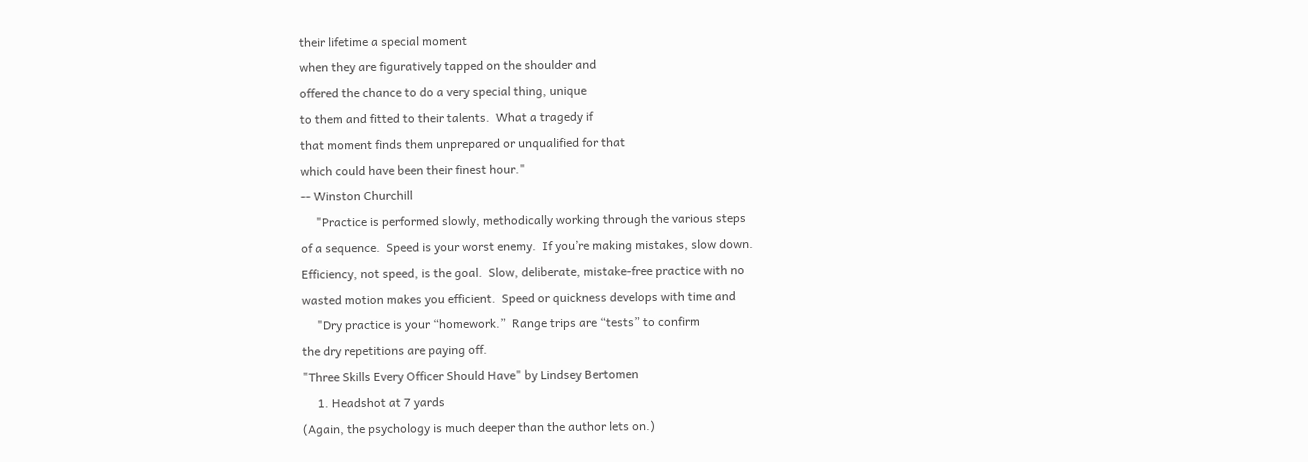their lifetime a special moment
when they are figuratively tapped on the shoulder and
offered the chance to do a very special thing, unique
to them and fitted to their talents.  What a tragedy if
that moment finds them unprepared or unqualified for that
which could have been their finest hour."
-- Winston Churchill
     "Practice is performed slowly, methodically working through the various steps
of a sequence.  Speed is your worst enemy.  If you’re making mistakes, slow down.
Efficiency, not speed, is the goal.  Slow, deliberate, mistake-free practice with no
wasted motion makes you efficient.  Speed or quickness develops with time and
     "Dry practice is your “homework.”  Range trips are “tests” to confirm
the dry repetitions are paying off.
"Three Skills Every Officer Should Have" by Lindsey Bertomen
     1. Headshot at 7 yards
(Again, the psychology is much deeper than the author lets on.)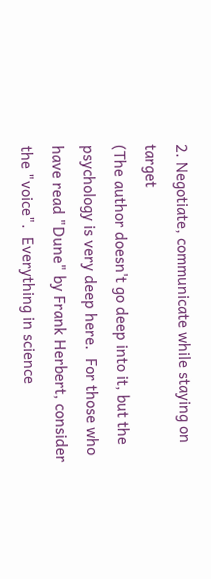2. Negotiate, communicate while staying on target
(The author doesn't go deep into it, but the psychology is very deep here.  For those who
have read "Dune" by Frank Herbert, consider the "voice".  Everything in science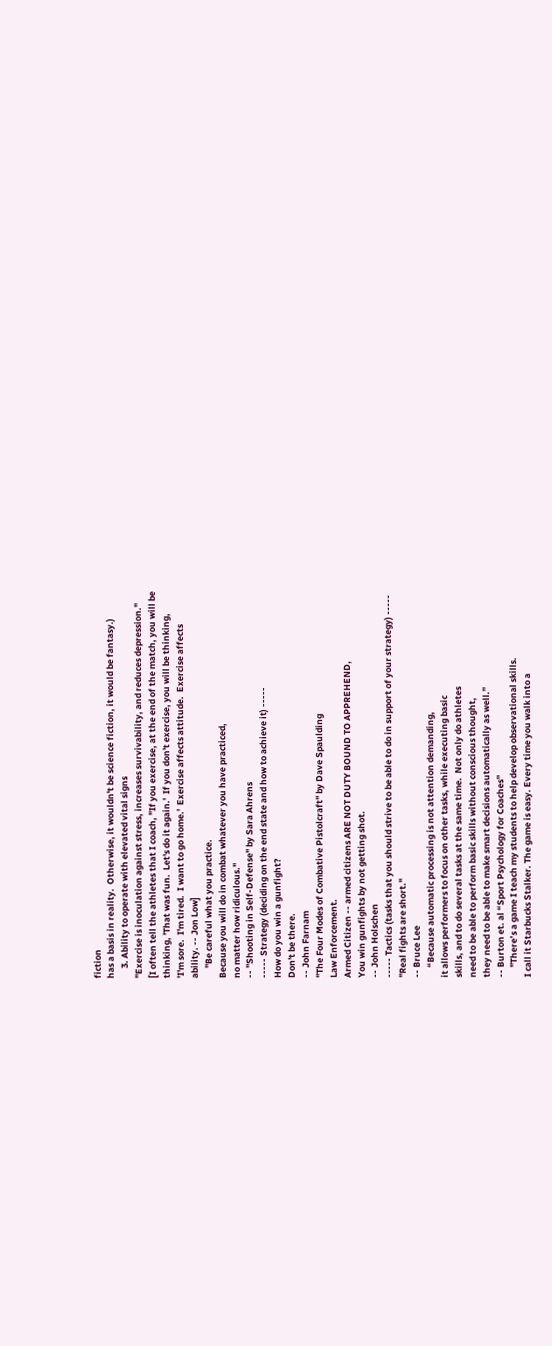fiction
has a basis in reality.  Otherwise, it wouldn't be science fiction, it would be fantasy.)
     3. Ability to operate with elevated vital signs
"Exercise is inoculation against stress, increases survivability, and reduces depression."
[I often tell the athletes that I coach, "If you exercise, at the end of the match, you will be
thinking, 'That was fun.  Let's do it again.'  If you don't exercise, you will be thinking,
'I'm sore.  I'm tired.  I want to go home.'  Exercise affects attitude.  Exercise affects
ability. -- Jon Low]
     "Be careful what you practice.
Because you will do in combat whatever you have practiced,
no matter how ridiculous."
-- "Shooting in Self-Defense" by Sara Ahrens
----- Strategy (deciding on the end state and how to achieve it) -----
How do you win a gunfight?
Don't be there.
-- John Farnam
"The Four Modes of Combative Pistolcraft" by Dave Spaulding
Law Enforcement.
Armed Citizen -- armed citizens ARE NOT DUTY BOUND TO APPREHEND,
You win gunfights by not getting shot.
-- John Holschen
----- Tactics (tasks that you should strive to be able to do in support of your strategy) -----
"Real fights are short."
-- Bruce Lee
     “Because automatic processing is not attention demanding,
it allows performers to focus on other tasks, while executing basic
skills, and to do several tasks at the same time.  Not only do athletes
need to be able to perform basic skills without conscious thought,
they need to be able to make smart decisions automatically as well.”
-- Burton et. al “Sport Psychology for Coaches”
     "There’s a game I teach my students to help develop observational skills.
I call it Starbucks Stalker. The game is easy. Every time you walk into a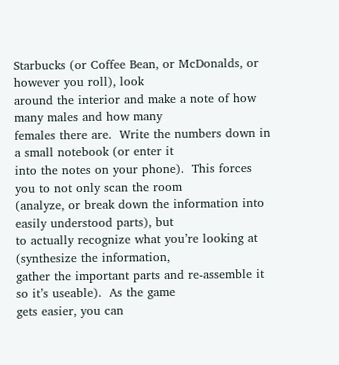Starbucks (or Coffee Bean, or McDonalds, or however you roll), look
around the interior and make a note of how many males and how many
females there are.  Write the numbers down in a small notebook (or enter it
into the notes on your phone).  This forces you to not only scan the room
(analyze, or break down the information into easily understood parts), but
to actually recognize what you’re looking at (synthesize the information,
gather the important parts and re-assemble it so it’s useable).  As the game
gets easier, you can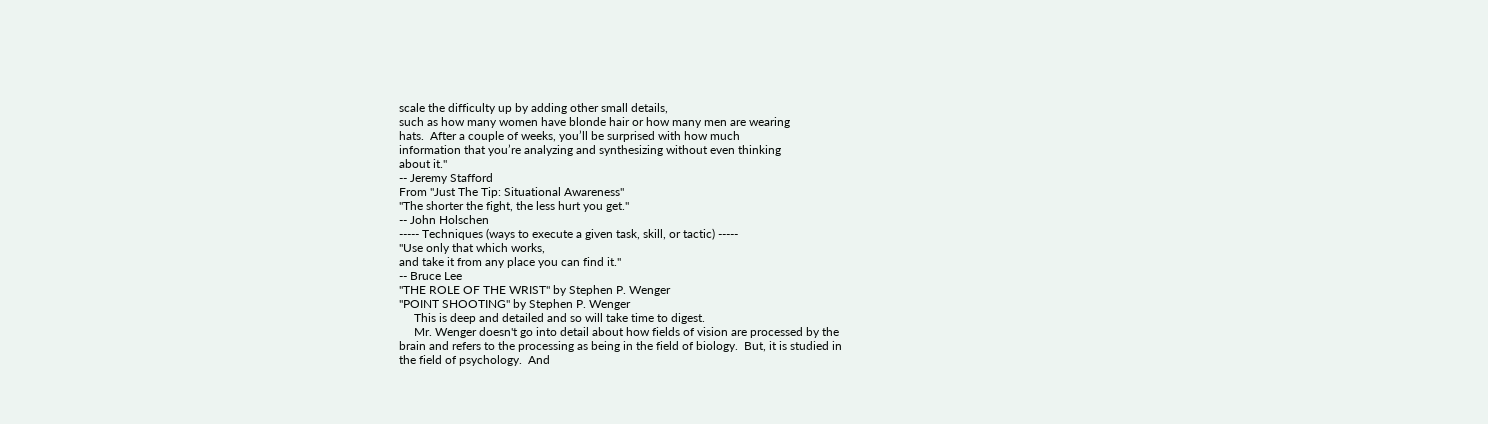scale the difficulty up by adding other small details,
such as how many women have blonde hair or how many men are wearing
hats.  After a couple of weeks, you’ll be surprised with how much
information that you’re analyzing and synthesizing without even thinking
about it."
-- Jeremy Stafford
From "Just The Tip: Situational Awareness"
"The shorter the fight, the less hurt you get."
-- John Holschen
----- Techniques (ways to execute a given task, skill, or tactic) -----
"Use only that which works,
and take it from any place you can find it."
-- Bruce Lee
"THE ROLE OF THE WRIST" by Stephen P. Wenger
"POINT SHOOTING" by Stephen P. Wenger
     This is deep and detailed and so will take time to digest.
     Mr. Wenger doesn't go into detail about how fields of vision are processed by the
brain and refers to the processing as being in the field of biology.  But, it is studied in
the field of psychology.  And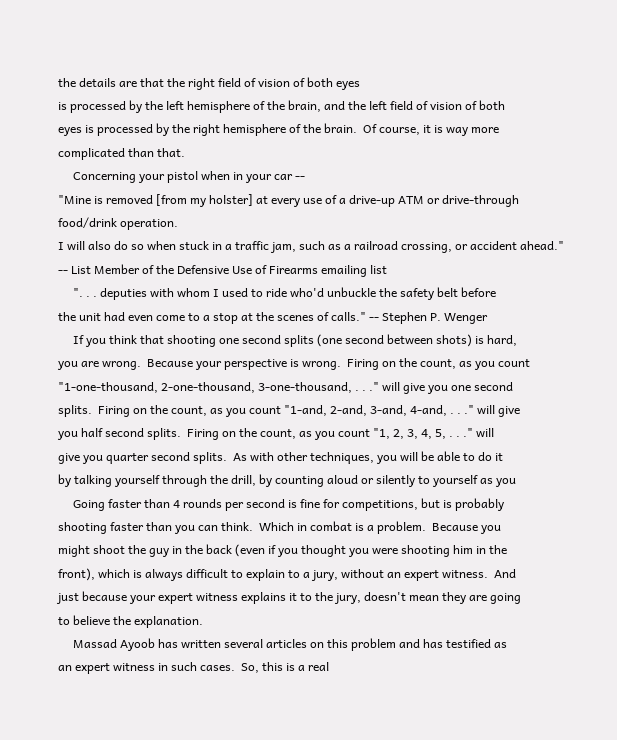the details are that the right field of vision of both eyes
is processed by the left hemisphere of the brain, and the left field of vision of both
eyes is processed by the right hemisphere of the brain.  Of course, it is way more
complicated than that.
     Concerning your pistol when in your car --
"Mine is removed [from my holster] at every use of a drive-up ATM or drive-through
food/drink operation.
I will also do so when stuck in a traffic jam, such as a railroad crossing, or accident ahead."
-- List Member of the Defensive Use of Firearms emailing list
     ". . . deputies with whom I used to ride who'd unbuckle the safety belt before
the unit had even come to a stop at the scenes of calls." -- Stephen P. Wenger
     If you think that shooting one second splits (one second between shots) is hard,
you are wrong.  Because your perspective is wrong.  Firing on the count, as you count
"1-one-thousand, 2-one-thousand, 3-one-thousand, . . ." will give you one second
splits.  Firing on the count, as you count "1-and, 2-and, 3-and, 4-and, . . ." will give
you half second splits.  Firing on the count, as you count "1, 2, 3, 4, 5, . . ." will
give you quarter second splits.  As with other techniques, you will be able to do it
by talking yourself through the drill, by counting aloud or silently to yourself as you
     Going faster than 4 rounds per second is fine for competitions, but is probably
shooting faster than you can think.  Which in combat is a problem.  Because you
might shoot the guy in the back (even if you thought you were shooting him in the
front), which is always difficult to explain to a jury, without an expert witness.  And
just because your expert witness explains it to the jury, doesn't mean they are going
to believe the explanation.
     Massad Ayoob has written several articles on this problem and has testified as
an expert witness in such cases.  So, this is a real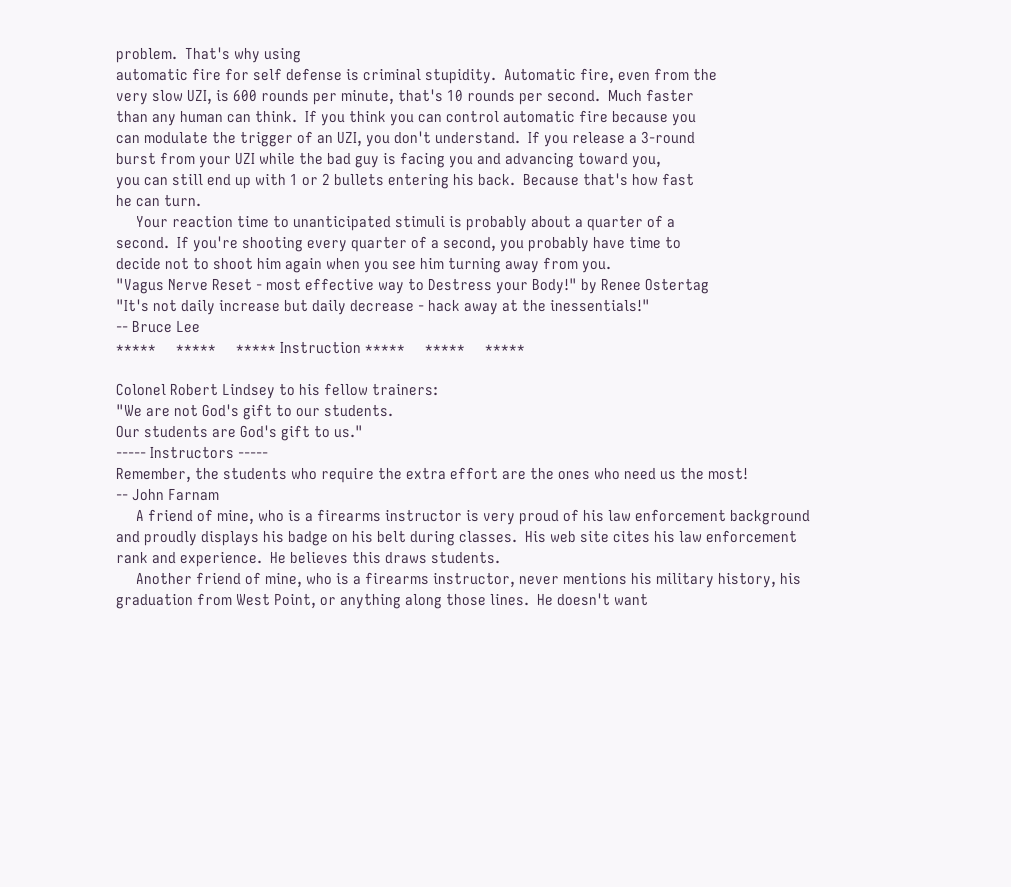problem.  That's why using
automatic fire for self defense is criminal stupidity.  Automatic fire, even from the
very slow UZI, is 600 rounds per minute, that's 10 rounds per second.  Much faster
than any human can think.  If you think you can control automatic fire because you
can modulate the trigger of an UZI, you don't understand.  If you release a 3-round
burst from your UZI while the bad guy is facing you and advancing toward you,
you can still end up with 1 or 2 bullets entering his back.  Because that's how fast
he can turn.
     Your reaction time to unanticipated stimuli is probably about a quarter of a
second.  If you're shooting every quarter of a second, you probably have time to
decide not to shoot him again when you see him turning away from you.
"Vagus Nerve Reset - most effective way to Destress your Body!" by Renee Ostertag
"It's not daily increase but daily decrease - hack away at the inessentials!"
-- Bruce Lee
*****     *****     ***** Instruction *****     *****     *****

Colonel Robert Lindsey to his fellow trainers:
"We are not God's gift to our students.
Our students are God's gift to us."
----- Instructors -----
Remember, the students who require the extra effort are the ones who need us the most!
-- John Farnam
     A friend of mine, who is a firearms instructor is very proud of his law enforcement background
and proudly displays his badge on his belt during classes.  His web site cites his law enforcement
rank and experience.  He believes this draws students.
     Another friend of mine, who is a firearms instructor, never mentions his military history, his
graduation from West Point, or anything along those lines.  He doesn't want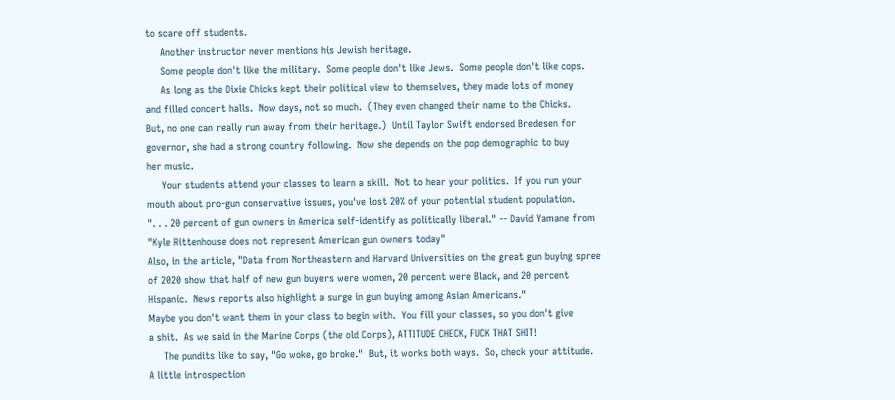to scare off students.
     Another instructor never mentions his Jewish heritage.
     Some people don't like the military.  Some people don't like Jews.  Some people don't like cops.
     As long as the Dixie Chicks kept their political view to themselves, they made lots of money
and filled concert halls.  Now days, not so much.  (They even changed their name to the Chicks.
But, no one can really run away from their heritage.)  Until Taylor Swift endorsed Bredesen for
governor, she had a strong country following.  Now she depends on the pop demographic to buy
her music.
     Your students attend your classes to learn a skill.  Not to hear your politics.  If you run your
mouth about pro-gun conservative issues, you've lost 20% of your potential student population.
". . . 20 percent of gun owners in America self-identify as politically liberal." -- David Yamane from
"Kyle Rittenhouse does not represent American gun owners today"
Also, in the article, "Data from Northeastern and Harvard Universities on the great gun buying spree
of 2020 show that half of new gun buyers were women, 20 percent were Black, and 20 percent
Hispanic.  News reports also highlight a surge in gun buying among Asian Americans."
Maybe you don't want them in your class to begin with.  You fill your classes, so you don't give
a shit.  As we said in the Marine Corps (the old Corps), ATTITUDE CHECK, FUCK THAT SHIT!
     The pundits like to say, "Go woke, go broke."  But, it works both ways.  So, check your attitude.
A little introspection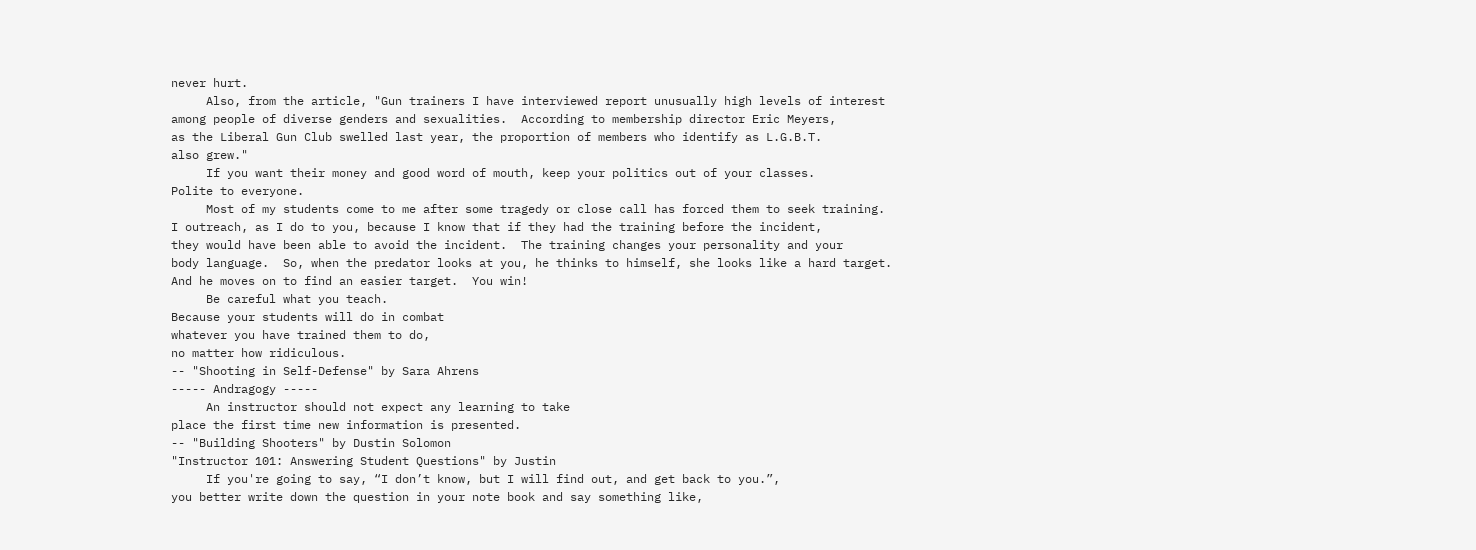never hurt.
     Also, from the article, "Gun trainers I have interviewed report unusually high levels of interest
among people of diverse genders and sexualities.  According to membership director Eric Meyers,
as the Liberal Gun Club swelled last year, the proportion of members who identify as L.G.B.T.
also grew."
     If you want their money and good word of mouth, keep your politics out of your classes.
Polite to everyone.
     Most of my students come to me after some tragedy or close call has forced them to seek training.
I outreach, as I do to you, because I know that if they had the training before the incident,
they would have been able to avoid the incident.  The training changes your personality and your
body language.  So, when the predator looks at you, he thinks to himself, she looks like a hard target.
And he moves on to find an easier target.  You win!
     Be careful what you teach.
Because your students will do in combat
whatever you have trained them to do,
no matter how ridiculous.
-- "Shooting in Self-Defense" by Sara Ahrens
----- Andragogy -----
     An instructor should not expect any learning to take
place the first time new information is presented.
-- "Building Shooters" by Dustin Solomon
"Instructor 101: Answering Student Questions" by Justin
     If you're going to say, “I don’t know, but I will find out, and get back to you.”,
you better write down the question in your note book and say something like,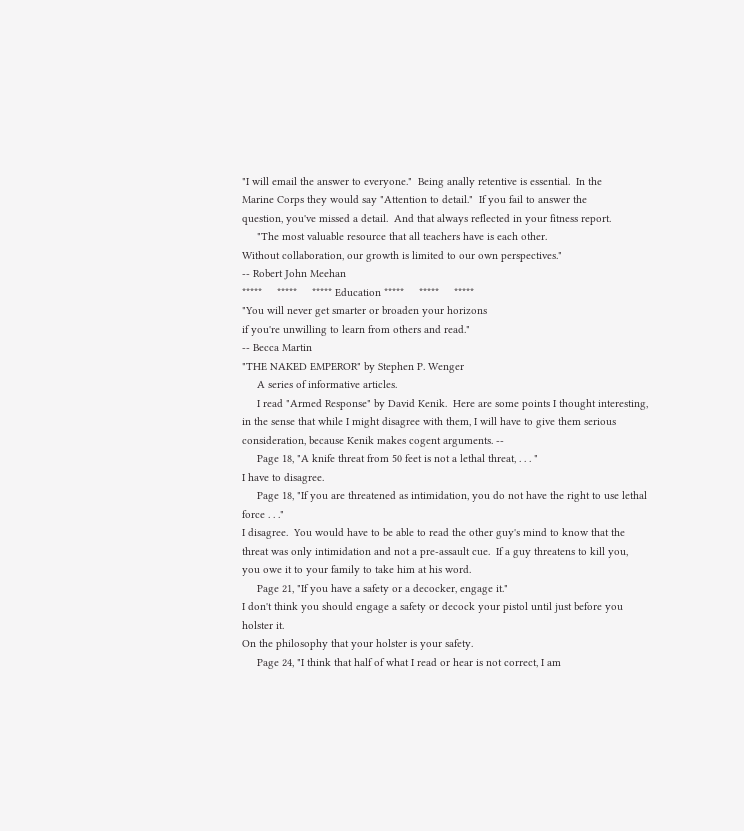"I will email the answer to everyone."  Being anally retentive is essential.  In the
Marine Corps they would say "Attention to detail."  If you fail to answer the
question, you've missed a detail.  And that always reflected in your fitness report.
     "The most valuable resource that all teachers have is each other.
Without collaboration, our growth is limited to our own perspectives."
-- Robert John Meehan
*****     *****     ***** Education *****     *****     *****
"You will never get smarter or broaden your horizons
if you're unwilling to learn from others and read."
-- Becca Martin
"THE NAKED EMPEROR" by Stephen P. Wenger
     A series of informative articles.
     I read "Armed Response" by David Kenik.  Here are some points I thought interesting,
in the sense that while I might disagree with them, I will have to give them serious
consideration, because Kenik makes cogent arguments. --
     Page 18, "A knife threat from 50 feet is not a lethal threat, . . . "
I have to disagree.
     Page 18, "If you are threatened as intimidation, you do not have the right to use lethal
force . . ."
I disagree.  You would have to be able to read the other guy's mind to know that the
threat was only intimidation and not a pre-assault cue.  If a guy threatens to kill you,
you owe it to your family to take him at his word.
     Page 21, "If you have a safety or a decocker, engage it."
I don't think you should engage a safety or decock your pistol until just before you holster it.
On the philosophy that your holster is your safety.
     Page 24, "I think that half of what I read or hear is not correct, I am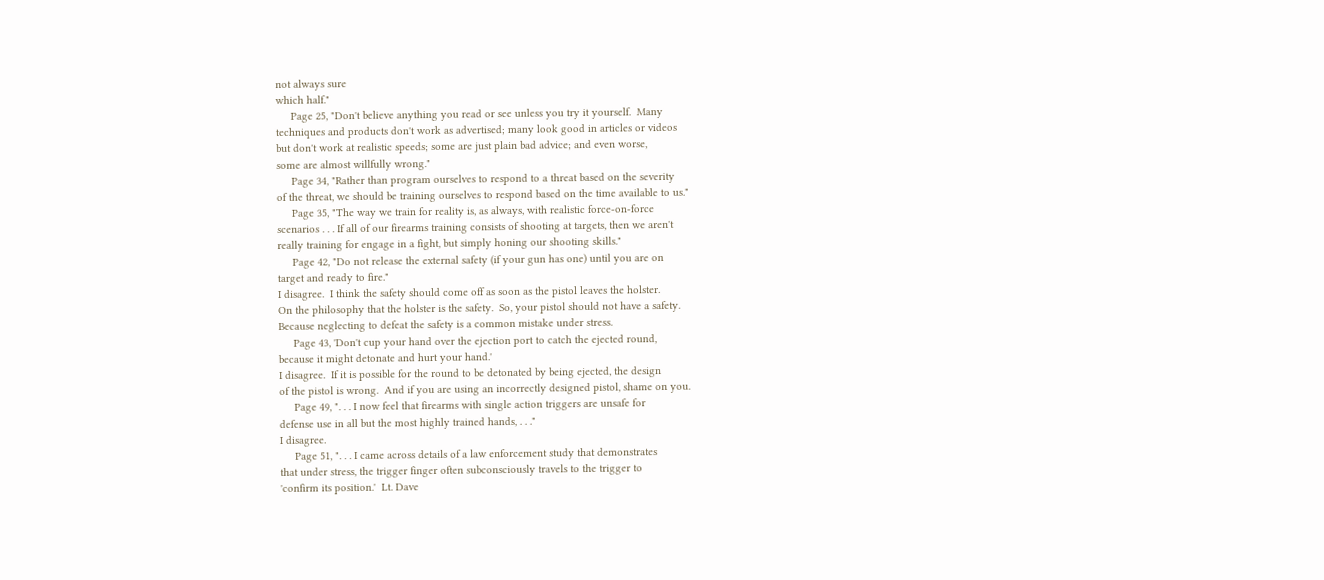not always sure
which half."
     Page 25, "Don't believe anything you read or see unless you try it yourself.  Many
techniques and products don't work as advertised; many look good in articles or videos
but don't work at realistic speeds; some are just plain bad advice; and even worse,
some are almost willfully wrong."
     Page 34, "Rather than program ourselves to respond to a threat based on the severity
of the threat, we should be training ourselves to respond based on the time available to us."
     Page 35, "The way we train for reality is, as always, with realistic force-on-force
scenarios . . . If all of our firearms training consists of shooting at targets, then we aren't
really training for engage in a fight, but simply honing our shooting skills."
     Page 42, "Do not release the external safety (if your gun has one) until you are on
target and ready to fire."
I disagree.  I think the safety should come off as soon as the pistol leaves the holster.
On the philosophy that the holster is the safety.  So, your pistol should not have a safety.
Because neglecting to defeat the safety is a common mistake under stress.
     Page 43, 'Don't cup your hand over the ejection port to catch the ejected round,
because it might detonate and hurt your hand.'
I disagree.  If it is possible for the round to be detonated by being ejected, the design
of the pistol is wrong.  And if you are using an incorrectly designed pistol, shame on you.
     Page 49, ". . . I now feel that firearms with single action triggers are unsafe for
defense use in all but the most highly trained hands, . . ."
I disagree.
     Page 51, ". . . I came across details of a law enforcement study that demonstrates
that under stress, the trigger finger often subconsciously travels to the trigger to
'confirm its position.'  Lt. Dave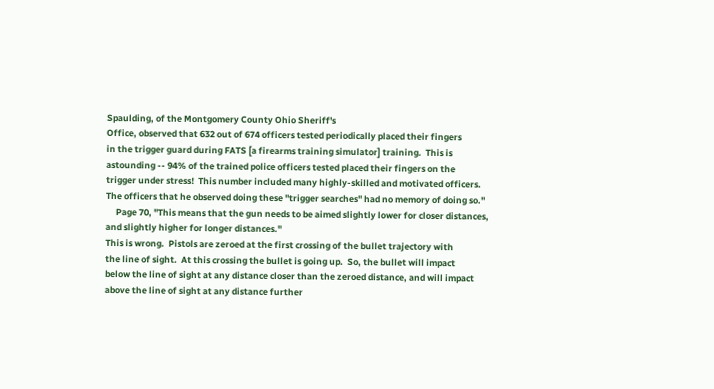Spaulding, of the Montgomery County Ohio Sheriff's
Office, observed that 632 out of 674 officers tested periodically placed their fingers
in the trigger guard during FATS [a firearms training simulator] training.  This is
astounding -- 94% of the trained police officers tested placed their fingers on the
trigger under stress!  This number included many highly-skilled and motivated officers.
The officers that he observed doing these "trigger searches" had no memory of doing so."
     Page 70, "This means that the gun needs to be aimed slightly lower for closer distances,
and slightly higher for longer distances."
This is wrong.  Pistols are zeroed at the first crossing of the bullet trajectory with
the line of sight.  At this crossing the bullet is going up.  So, the bullet will impact
below the line of sight at any distance closer than the zeroed distance, and will impact
above the line of sight at any distance further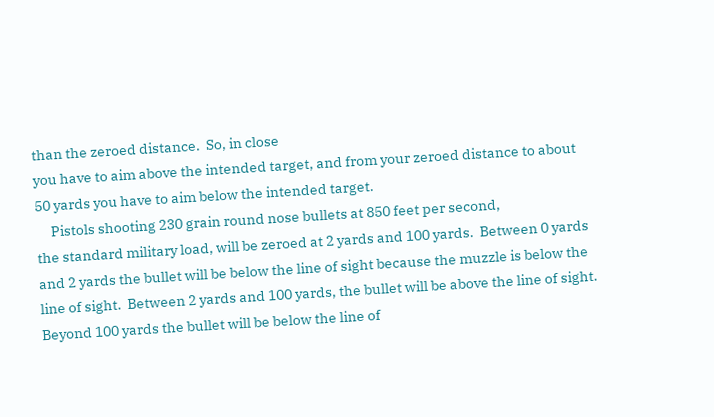than the zeroed distance.  So, in close
you have to aim above the intended target, and from your zeroed distance to about
50 yards you have to aim below the intended target.
     Pistols shooting 230 grain round nose bullets at 850 feet per second,
the standard military load, will be zeroed at 2 yards and 100 yards.  Between 0 yards
and 2 yards the bullet will be below the line of sight because the muzzle is below the
line of sight.  Between 2 yards and 100 yards, the bullet will be above the line of sight.
Beyond 100 yards the bullet will be below the line of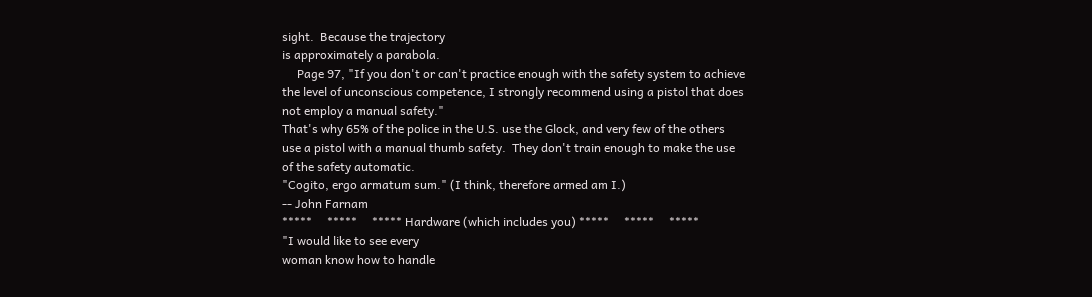sight.  Because the trajectory
is approximately a parabola.
     Page 97, "If you don't or can't practice enough with the safety system to achieve
the level of unconscious competence, I strongly recommend using a pistol that does
not employ a manual safety."
That's why 65% of the police in the U.S. use the Glock, and very few of the others
use a pistol with a manual thumb safety.  They don't train enough to make the use
of the safety automatic.
"Cogito, ergo armatum sum." (I think, therefore armed am I.)
-- John Farnam
*****     *****     ***** Hardware (which includes you) *****     *****     *****
"I would like to see every
woman know how to handle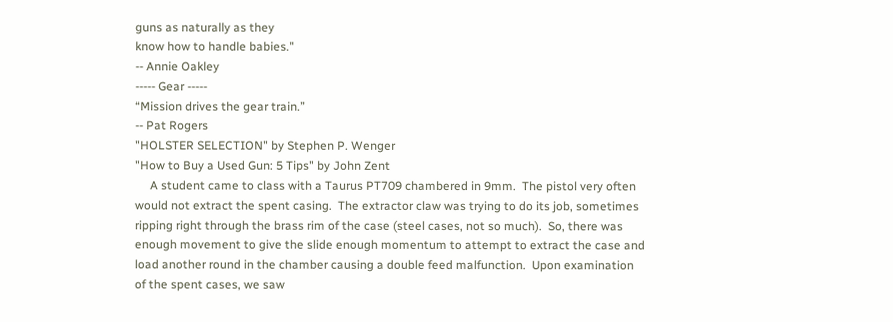guns as naturally as they
know how to handle babies."
-- Annie Oakley
----- Gear -----
“Mission drives the gear train.”
-- Pat Rogers
"HOLSTER SELECTION" by Stephen P. Wenger
"How to Buy a Used Gun: 5 Tips" by John Zent
     A student came to class with a Taurus PT709 chambered in 9mm.  The pistol very often
would not extract the spent casing.  The extractor claw was trying to do its job, sometimes
ripping right through the brass rim of the case (steel cases, not so much).  So, there was
enough movement to give the slide enough momentum to attempt to extract the case and
load another round in the chamber causing a double feed malfunction.  Upon examination
of the spent cases, we saw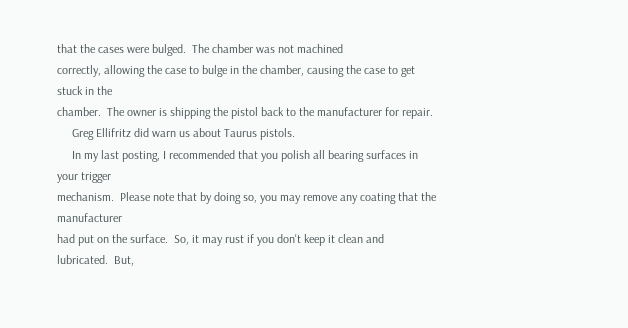that the cases were bulged.  The chamber was not machined
correctly, allowing the case to bulge in the chamber, causing the case to get stuck in the
chamber.  The owner is shipping the pistol back to the manufacturer for repair.
     Greg Ellifritz did warn us about Taurus pistols.
     In my last posting, I recommended that you polish all bearing surfaces in your trigger
mechanism.  Please note that by doing so, you may remove any coating that the manufacturer
had put on the surface.  So, it may rust if you don't keep it clean and lubricated.  But,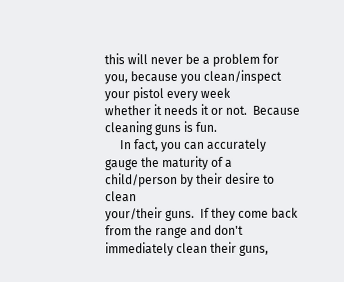this will never be a problem for you, because you clean/inspect your pistol every week
whether it needs it or not.  Because cleaning guns is fun.
     In fact, you can accurately gauge the maturity of a child/person by their desire to clean
your/their guns.  If they come back from the range and don't immediately clean their guns,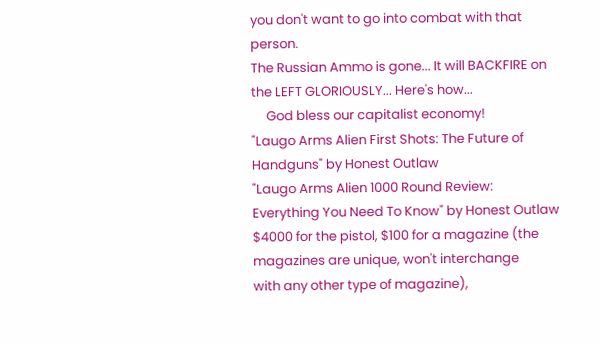you don't want to go into combat with that person.
The Russian Ammo is gone... It will BACKFIRE on the LEFT GLORIOUSLY... Here's how...
     God bless our capitalist economy!
"Laugo Arms Alien First Shots: The Future of Handguns" by Honest Outlaw
"Laugo Arms Alien 1000 Round Review: Everything You Need To Know" by Honest Outlaw
$4000 for the pistol, $100 for a magazine (the magazines are unique, won't interchange
with any other type of magazine),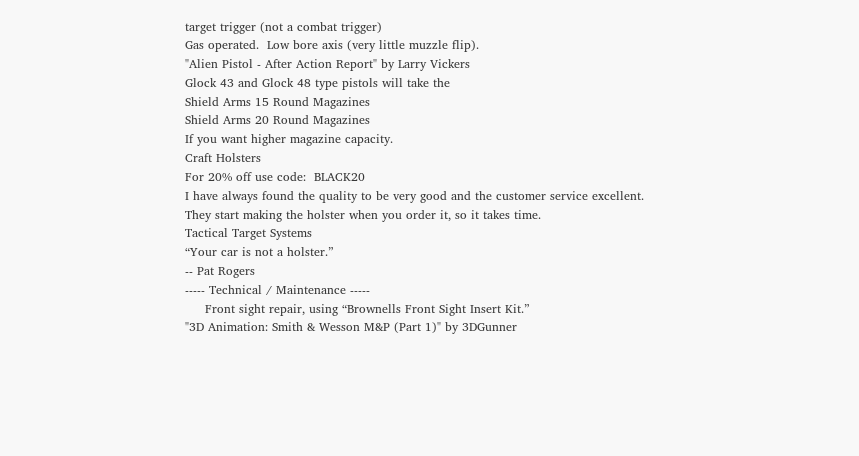target trigger (not a combat trigger)
Gas operated.  Low bore axis (very little muzzle flip).
"Alien Pistol - After Action Report" by Larry Vickers
Glock 43 and Glock 48 type pistols will take the
Shield Arms 15 Round Magazines
Shield Arms 20 Round Magazines
If you want higher magazine capacity.
Craft Holsters
For 20% off use code:  BLACK20
I have always found the quality to be very good and the customer service excellent.
They start making the holster when you order it, so it takes time.
Tactical Target Systems
“Your car is not a holster.”
-- Pat Rogers
----- Technical / Maintenance -----
     Front sight repair, using “Brownells Front Sight Insert Kit.”
"3D Animation: Smith & Wesson M&P (Part 1)" by 3DGunner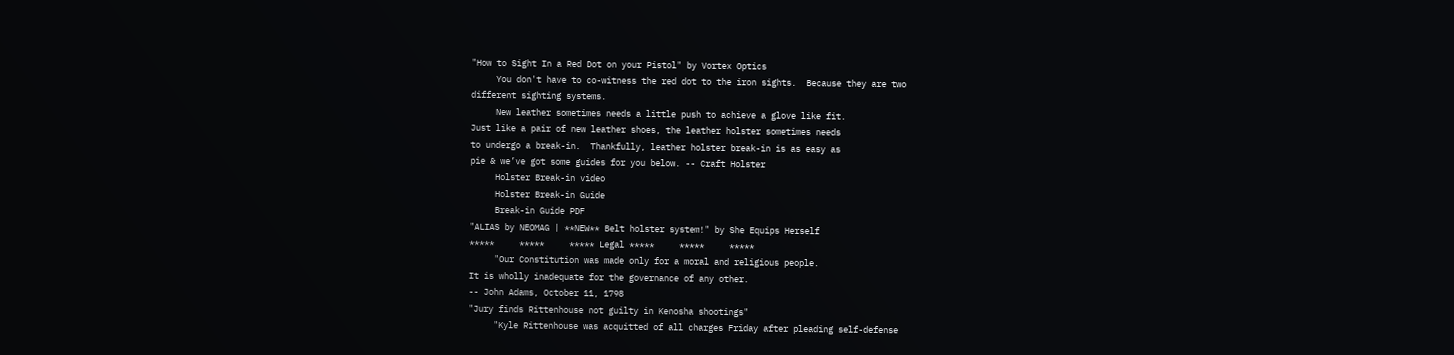"How to Sight In a Red Dot on your Pistol" by Vortex Optics
     You don't have to co-witness the red dot to the iron sights.  Because they are two
different sighting systems.
     New leather sometimes needs a little push to achieve a glove like fit.
Just like a pair of new leather shoes, the leather holster sometimes needs
to undergo a break-in.  Thankfully, leather holster break-in is as easy as
pie & we’ve got some guides for you below. -- Craft Holster
     Holster Break-in video
     Holster Break-in Guide
     Break-in Guide PDF
"ALIAS by NEOMAG | **NEW** Belt holster system!" by She Equips Herself
*****     *****     ***** Legal *****     *****     *****
     "Our Constitution was made only for a moral and religious people.
It is wholly inadequate for the governance of any other.
-- John Adams, October 11, 1798
"Jury finds Rittenhouse not guilty in Kenosha shootings"
     "Kyle Rittenhouse was acquitted of all charges Friday after pleading self-defense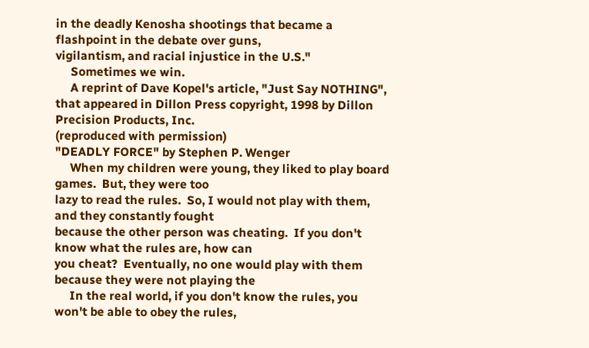in the deadly Kenosha shootings that became a flashpoint in the debate over guns,
vigilantism, and racial injustice in the U.S."
     Sometimes we win.
     A reprint of Dave Kopel's article, "Just Say NOTHING",
that appeared in Dillon Press copyright, 1998 by Dillon Precision Products, Inc.
(reproduced with permission)
"DEADLY FORCE" by Stephen P. Wenger
     When my children were young, they liked to play board games.  But, they were too
lazy to read the rules.  So, I would not play with them, and they constantly fought
because the other person was cheating.  If you don't know what the rules are, how can
you cheat?  Eventually, no one would play with them because they were not playing the
     In the real world, if you don't know the rules, you won't be able to obey the rules,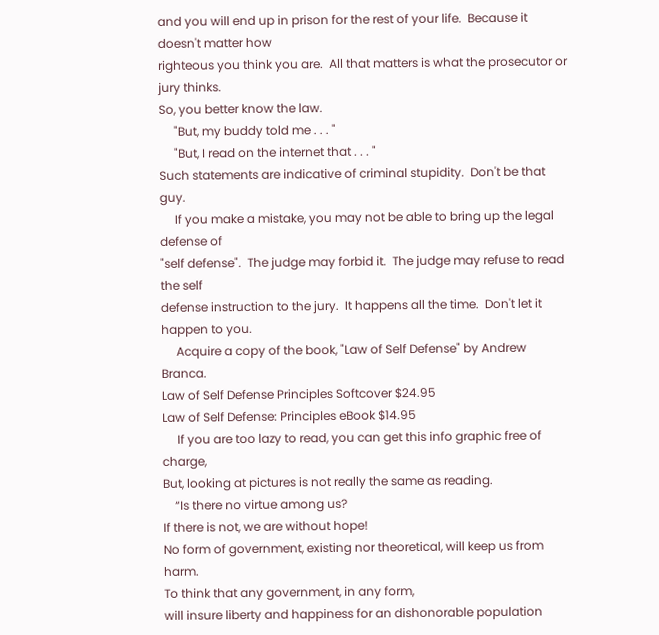and you will end up in prison for the rest of your life.  Because it doesn't matter how
righteous you think you are.  All that matters is what the prosecutor or jury thinks.
So, you better know the law.
     "But, my buddy told me . . . "
     "But, I read on the internet that . . . "
Such statements are indicative of criminal stupidity.  Don't be that guy.
     If you make a mistake, you may not be able to bring up the legal defense of
"self defense".  The judge may forbid it.  The judge may refuse to read the self
defense instruction to the jury.  It happens all the time.  Don't let it happen to you.
     Acquire a copy of the book, "Law of Self Defense" by Andrew Branca.
Law of Self Defense Principles Softcover $24.95
Law of Self Defense: Principles eBook $14.95
     If you are too lazy to read, you can get this info graphic free of charge,
But, looking at pictures is not really the same as reading.
    “Is there no virtue among us?
If there is not, we are without hope!
No form of government, existing nor theoretical, will keep us from harm.
To think that any government, in any form,
will insure liberty and happiness for an dishonorable population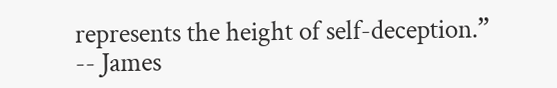represents the height of self-deception.”
-- James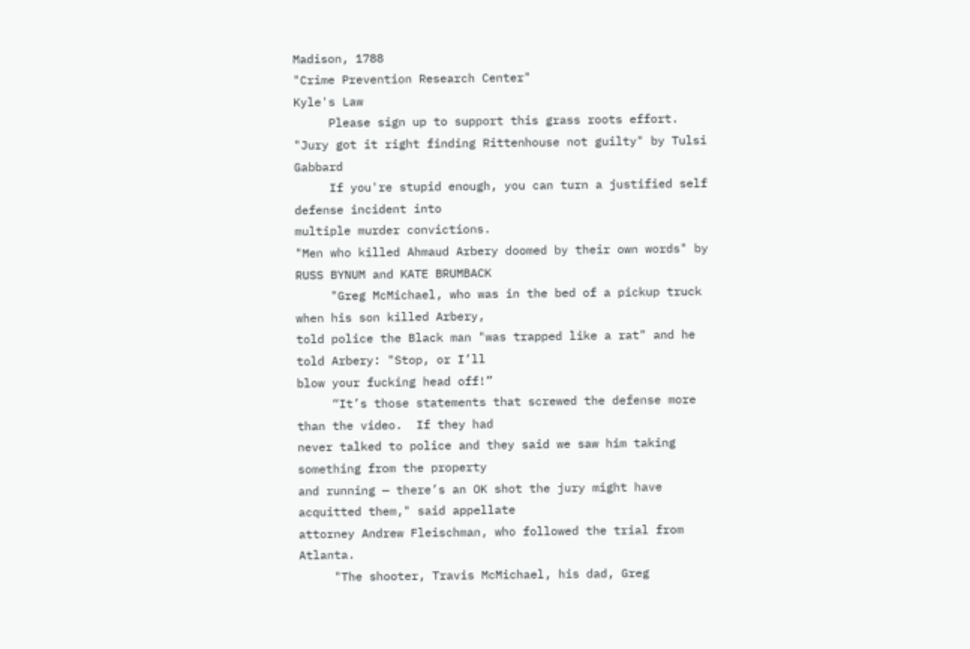Madison, 1788
"Crime Prevention Research Center"
Kyle's Law
     Please sign up to support this grass roots effort.
"Jury got it right finding Rittenhouse not guilty" by Tulsi Gabbard
     If you're stupid enough, you can turn a justified self defense incident into
multiple murder convictions.
"Men who killed Ahmaud Arbery doomed by their own words" by RUSS BYNUM and KATE BRUMBACK
     "Greg McMichael, who was in the bed of a pickup truck when his son killed Arbery,
told police the Black man "was trapped like a rat" and he told Arbery: "Stop, or I’ll
blow your fucking head off!”
     “It’s those statements that screwed the defense more than the video.  If they had
never talked to police and they said we saw him taking something from the property
and running — there’s an OK shot the jury might have acquitted them," said appellate
attorney Andrew Fleischman, who followed the trial from Atlanta.
     "The shooter, Travis McMichael, his dad, Greg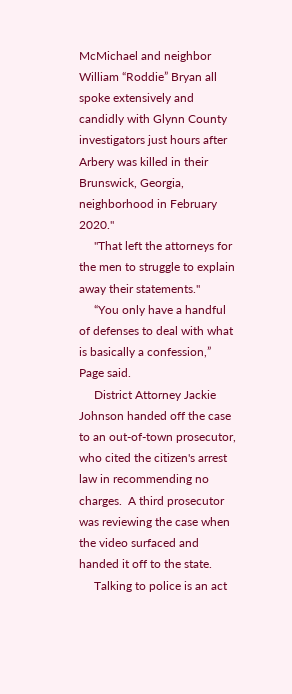McMichael and neighbor
William “Roddie” Bryan all spoke extensively and candidly with Glynn County
investigators just hours after Arbery was killed in their Brunswick, Georgia,
neighborhood in February 2020."
     "That left the attorneys for the men to struggle to explain away their statements."
     “You only have a handful of defenses to deal with what is basically a confession,” Page said.
     District Attorney Jackie Johnson handed off the case to an out-of-town prosecutor,
who cited the citizen's arrest law in recommending no charges.  A third prosecutor
was reviewing the case when the video surfaced and handed it off to the state.
     Talking to police is an act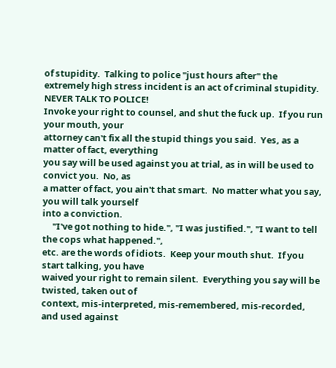of stupidity.  Talking to police "just hours after" the
extremely high stress incident is an act of criminal stupidity.  NEVER TALK TO POLICE!
Invoke your right to counsel, and shut the fuck up.  If you run your mouth, your
attorney can't fix all the stupid things you said.  Yes, as a matter of fact, everything
you say will be used against you at trial, as in will be used to convict you.  No, as
a matter of fact, you ain't that smart.  No matter what you say, you will talk yourself
into a conviction.
     "I've got nothing to hide.", "I was justified.", "I want to tell the cops what happened.",
etc. are the words of idiots.  Keep your mouth shut.  If you start talking, you have
waived your right to remain silent.  Everything you say will be twisted, taken out of
context, mis-interpreted, mis-remembered, mis-recorded, and used against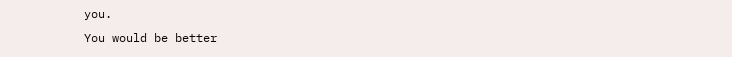you.
You would be better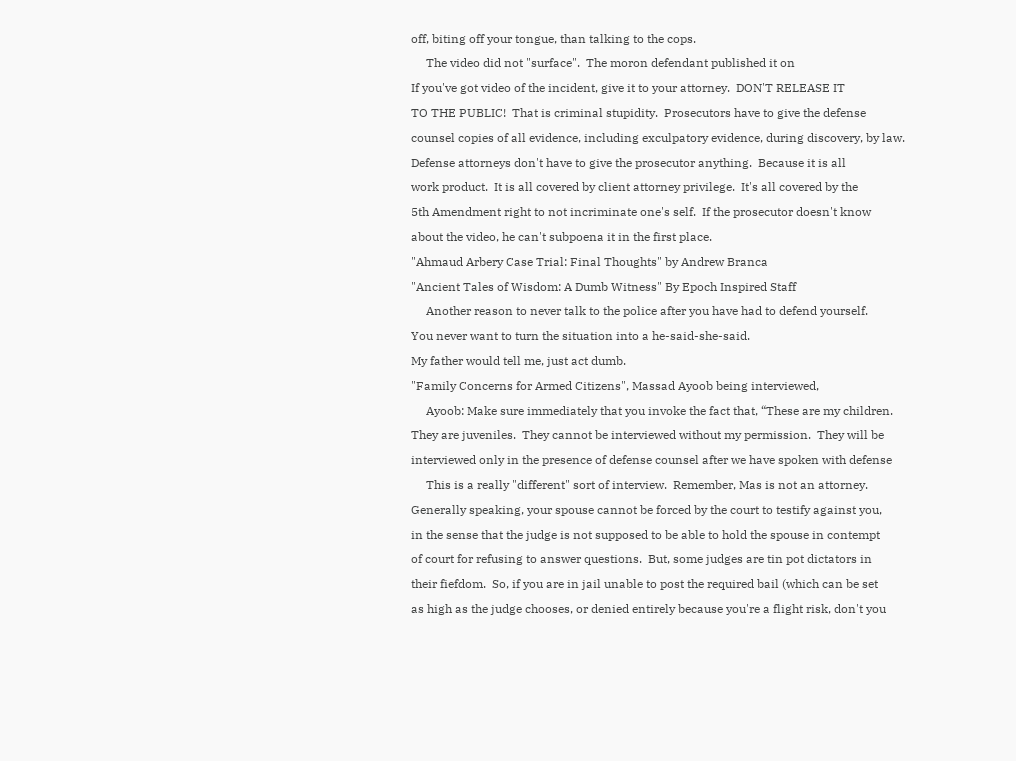off, biting off your tongue, than talking to the cops.
     The video did not "surface".  The moron defendant published it on
If you've got video of the incident, give it to your attorney.  DON'T RELEASE IT
TO THE PUBLIC!  That is criminal stupidity.  Prosecutors have to give the defense
counsel copies of all evidence, including exculpatory evidence, during discovery, by law.
Defense attorneys don't have to give the prosecutor anything.  Because it is all
work product.  It is all covered by client attorney privilege.  It's all covered by the
5th Amendment right to not incriminate one's self.  If the prosecutor doesn't know
about the video, he can't subpoena it in the first place.
"Ahmaud Arbery Case Trial: Final Thoughts" by Andrew Branca
"Ancient Tales of Wisdom: A Dumb Witness" By Epoch Inspired Staff
     Another reason to never talk to the police after you have had to defend yourself.
You never want to turn the situation into a he-said-she-said.
My father would tell me, just act dumb.
"Family Concerns for Armed Citizens", Massad Ayoob being interviewed,
     Ayoob: Make sure immediately that you invoke the fact that, “These are my children.
They are juveniles.  They cannot be interviewed without my permission.  They will be
interviewed only in the presence of defense counsel after we have spoken with defense
     This is a really "different" sort of interview.  Remember, Mas is not an attorney.
Generally speaking, your spouse cannot be forced by the court to testify against you,
in the sense that the judge is not supposed to be able to hold the spouse in contempt
of court for refusing to answer questions.  But, some judges are tin pot dictators in
their fiefdom.  So, if you are in jail unable to post the required bail (which can be set
as high as the judge chooses, or denied entirely because you're a flight risk, don't you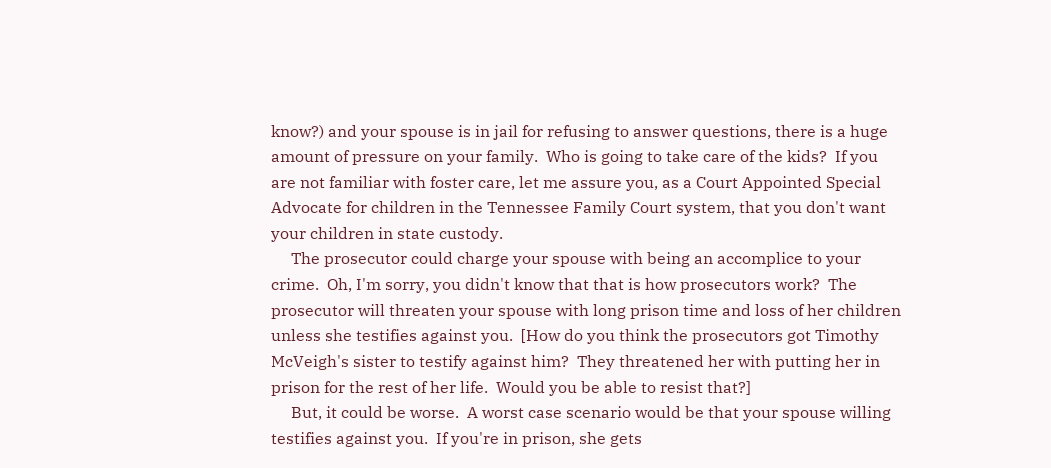know?) and your spouse is in jail for refusing to answer questions, there is a huge
amount of pressure on your family.  Who is going to take care of the kids?  If you
are not familiar with foster care, let me assure you, as a Court Appointed Special
Advocate for children in the Tennessee Family Court system, that you don't want
your children in state custody.
     The prosecutor could charge your spouse with being an accomplice to your
crime.  Oh, I'm sorry, you didn't know that that is how prosecutors work?  The
prosecutor will threaten your spouse with long prison time and loss of her children
unless she testifies against you.  [How do you think the prosecutors got Timothy
McVeigh's sister to testify against him?  They threatened her with putting her in
prison for the rest of her life.  Would you be able to resist that?]
     But, it could be worse.  A worst case scenario would be that your spouse willing
testifies against you.  If you're in prison, she gets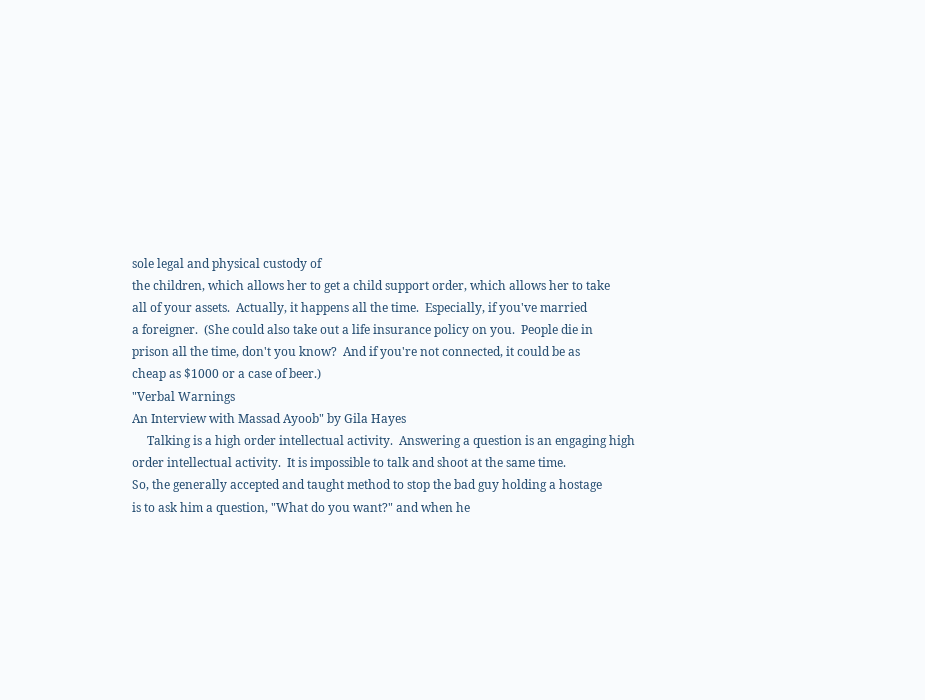sole legal and physical custody of
the children, which allows her to get a child support order, which allows her to take
all of your assets.  Actually, it happens all the time.  Especially, if you've married
a foreigner.  (She could also take out a life insurance policy on you.  People die in
prison all the time, don't you know?  And if you're not connected, it could be as
cheap as $1000 or a case of beer.)
"Verbal Warnings
An Interview with Massad Ayoob" by Gila Hayes
     Talking is a high order intellectual activity.  Answering a question is an engaging high
order intellectual activity.  It is impossible to talk and shoot at the same time.
So, the generally accepted and taught method to stop the bad guy holding a hostage
is to ask him a question, "What do you want?" and when he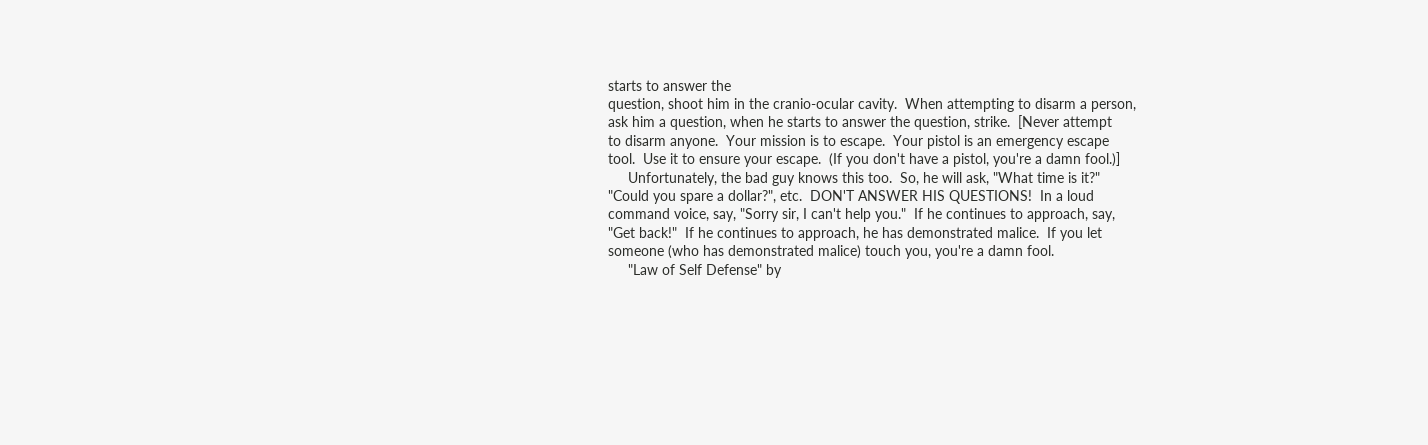starts to answer the
question, shoot him in the cranio-ocular cavity.  When attempting to disarm a person,
ask him a question, when he starts to answer the question, strike.  [Never attempt
to disarm anyone.  Your mission is to escape.  Your pistol is an emergency escape
tool.  Use it to ensure your escape.  (If you don't have a pistol, you're a damn fool.)]
     Unfortunately, the bad guy knows this too.  So, he will ask, "What time is it?"
"Could you spare a dollar?", etc.  DON'T ANSWER HIS QUESTIONS!  In a loud
command voice, say, "Sorry sir, I can't help you."  If he continues to approach, say,
"Get back!"  If he continues to approach, he has demonstrated malice.  If you let
someone (who has demonstrated malice) touch you, you're a damn fool.
     "Law of Self Defense" by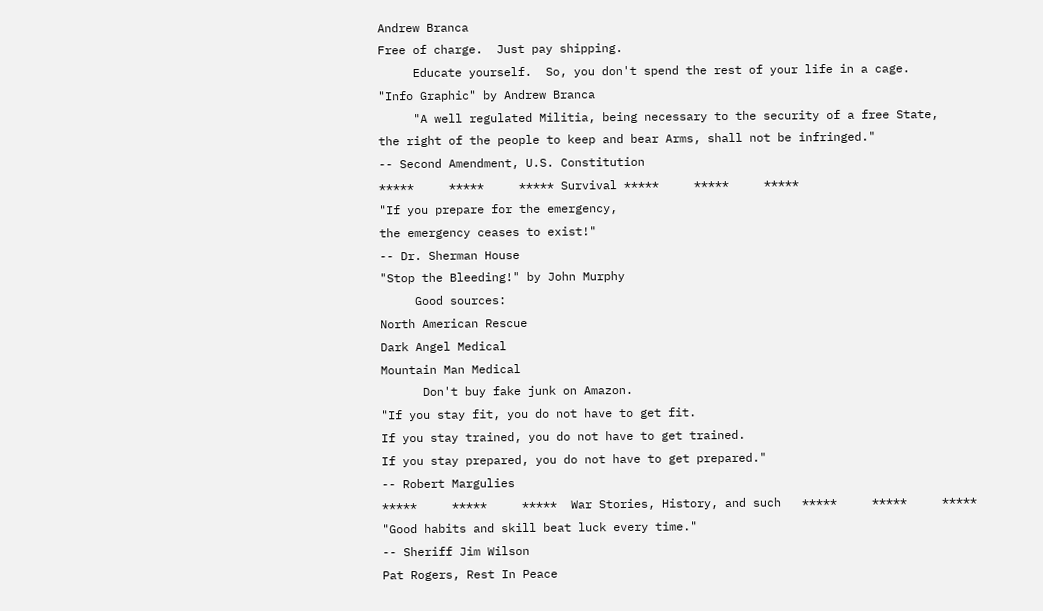Andrew Branca
Free of charge.  Just pay shipping.
     Educate yourself.  So, you don't spend the rest of your life in a cage.
"Info Graphic" by Andrew Branca
     "A well regulated Militia, being necessary to the security of a free State,
the right of the people to keep and bear Arms, shall not be infringed."
-- Second Amendment, U.S. Constitution
*****     *****     ***** Survival *****     *****     *****
"If you prepare for the emergency,
the emergency ceases to exist!"
-- Dr. Sherman House
"Stop the Bleeding!" by John Murphy
     Good sources:
North American Rescue
Dark Angel Medical
Mountain Man Medical
      Don't buy fake junk on Amazon.
"If you stay fit, you do not have to get fit.
If you stay trained, you do not have to get trained.
If you stay prepared, you do not have to get prepared."
-- Robert Margulies
*****     *****     *****  War Stories, History, and such   *****     *****     *****
"Good habits and skill beat luck every time."
-- Sheriff Jim Wilson
Pat Rogers, Rest In Peace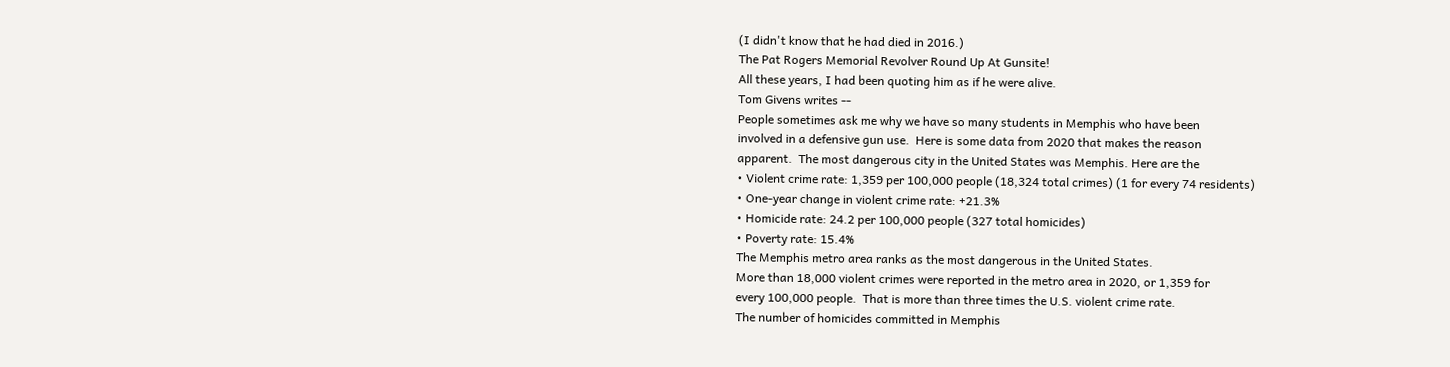(I didn't know that he had died in 2016.)
The Pat Rogers Memorial Revolver Round Up At Gunsite!
All these years, I had been quoting him as if he were alive.
Tom Givens writes --
People sometimes ask me why we have so many students in Memphis who have been
involved in a defensive gun use.  Here is some data from 2020 that makes the reason
apparent.  The most dangerous city in the United States was Memphis. Here are the
• Violent crime rate: 1,359 per 100,000 people (18,324 total crimes) (1 for every 74 residents)
• One-year change in violent crime rate: +21.3%
• Homicide rate: 24.2 per 100,000 people (327 total homicides)
• Poverty rate: 15.4%
The Memphis metro area ranks as the most dangerous in the United States.
More than 18,000 violent crimes were reported in the metro area in 2020, or 1,359 for
every 100,000 people.  That is more than three times the U.S. violent crime rate.
The number of homicides committed in Memphis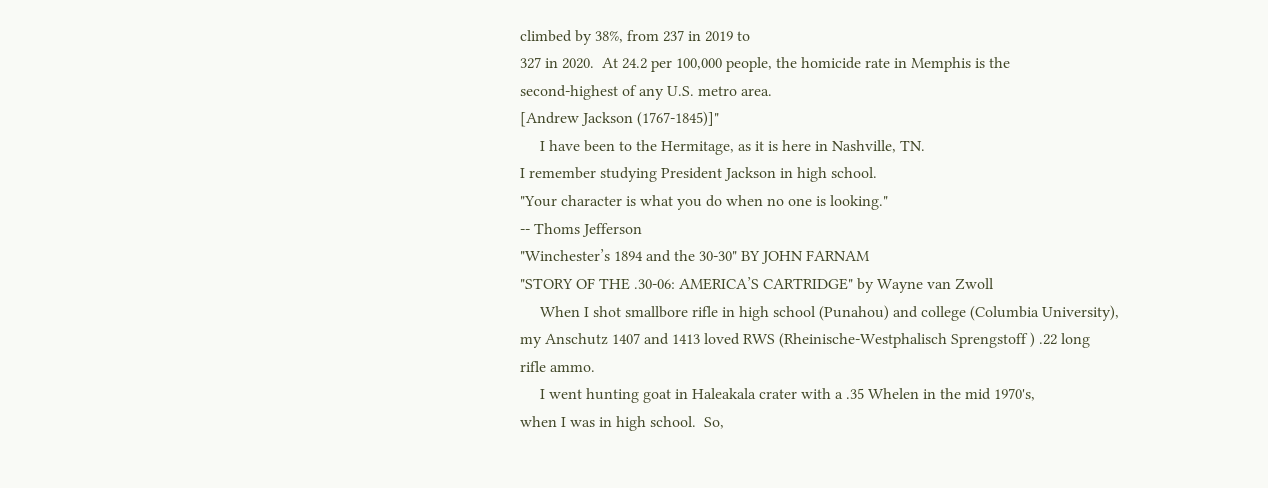climbed by 38%, from 237 in 2019 to
327 in 2020.  At 24.2 per 100,000 people, the homicide rate in Memphis is the
second-highest of any U.S. metro area.
[Andrew Jackson (1767-1845)]"
     I have been to the Hermitage, as it is here in Nashville, TN.
I remember studying President Jackson in high school.
"Your character is what you do when no one is looking."
-- Thoms Jefferson
"Winchester’s 1894 and the 30-30" BY JOHN FARNAM
"STORY OF THE .30-06: AMERICA’S CARTRIDGE" by Wayne van Zwoll
     When I shot smallbore rifle in high school (Punahou) and college (Columbia University),
my Anschutz 1407 and 1413 loved RWS (Rheinische-Westphalisch Sprengstoff ) .22 long
rifle ammo.
     I went hunting goat in Haleakala crater with a .35 Whelen in the mid 1970's,
when I was in high school.  So,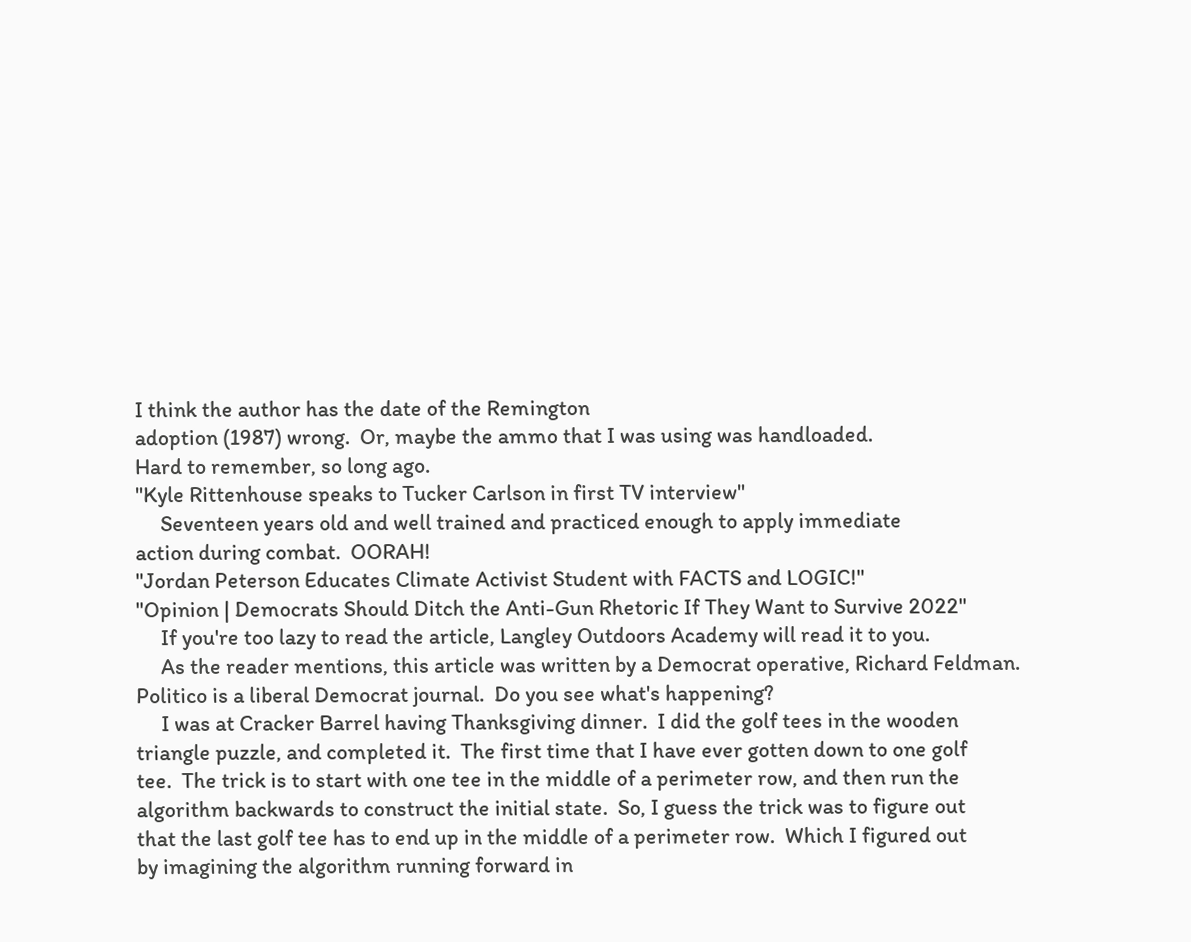I think the author has the date of the Remington
adoption (1987) wrong.  Or, maybe the ammo that I was using was handloaded.
Hard to remember, so long ago.
"Kyle Rittenhouse speaks to Tucker Carlson in first TV interview"
     Seventeen years old and well trained and practiced enough to apply immediate
action during combat.  OORAH!
"Jordan Peterson Educates Climate Activist Student with FACTS and LOGIC!"
"Opinion | Democrats Should Ditch the Anti-Gun Rhetoric If They Want to Survive 2022"
     If you're too lazy to read the article, Langley Outdoors Academy will read it to you.
     As the reader mentions, this article was written by a Democrat operative, Richard Feldman.
Politico is a liberal Democrat journal.  Do you see what's happening?
     I was at Cracker Barrel having Thanksgiving dinner.  I did the golf tees in the wooden
triangle puzzle, and completed it.  The first time that I have ever gotten down to one golf
tee.  The trick is to start with one tee in the middle of a perimeter row, and then run the
algorithm backwards to construct the initial state.  So, I guess the trick was to figure out
that the last golf tee has to end up in the middle of a perimeter row.  Which I figured out
by imagining the algorithm running forward in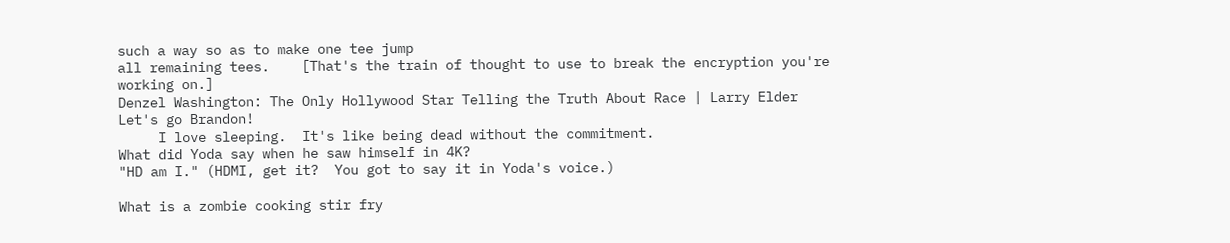such a way so as to make one tee jump
all remaining tees.    [That's the train of thought to use to break the encryption you're
working on.]
Denzel Washington: The Only Hollywood Star Telling the Truth About Race | Larry Elder
Let's go Brandon!
     I love sleeping.  It's like being dead without the commitment.
What did Yoda say when he saw himself in 4K?
"HD am I." (HDMI, get it?  You got to say it in Yoda's voice.)

What is a zombie cooking stir fry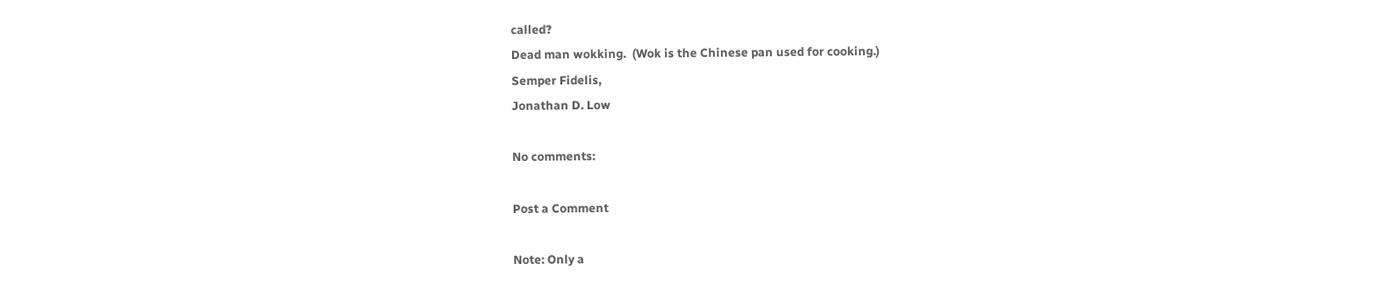called?
Dead man wokking.  (Wok is the Chinese pan used for cooking.)
Semper Fidelis,
Jonathan D. Low

No comments:

Post a Comment

Note: Only a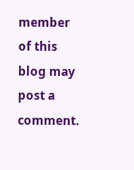member of this blog may post a comment.